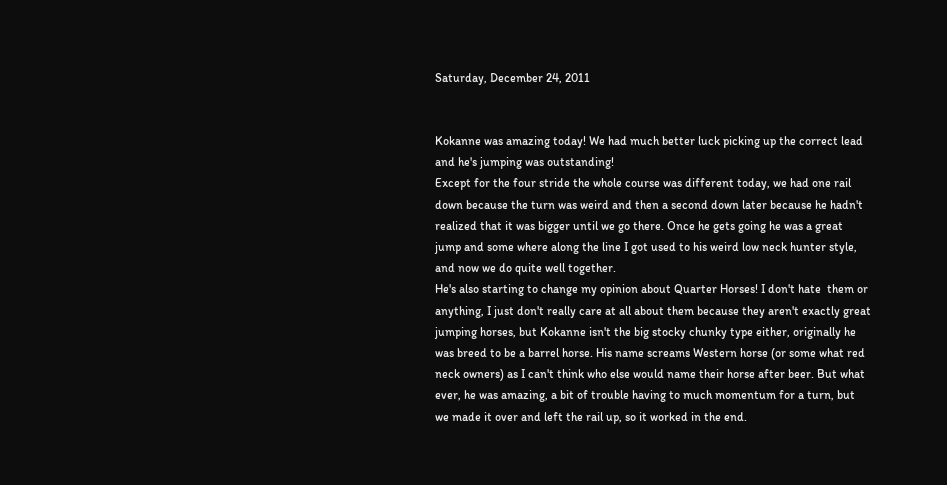Saturday, December 24, 2011


Kokanne was amazing today! We had much better luck picking up the correct lead and he's jumping was outstanding!
Except for the four stride the whole course was different today, we had one rail down because the turn was weird and then a second down later because he hadn't realized that it was bigger until we go there. Once he gets going he was a great jump and some where along the line I got used to his weird low neck hunter style, and now we do quite well together.
He's also starting to change my opinion about Quarter Horses! I don't hate  them or anything, I just don't really care at all about them because they aren't exactly great jumping horses, but Kokanne isn't the big stocky chunky type either, originally he was breed to be a barrel horse. His name screams Western horse (or some what red neck owners) as I can't think who else would name their horse after beer. But what ever, he was amazing, a bit of trouble having to much momentum for a turn, but we made it over and left the rail up, so it worked in the end.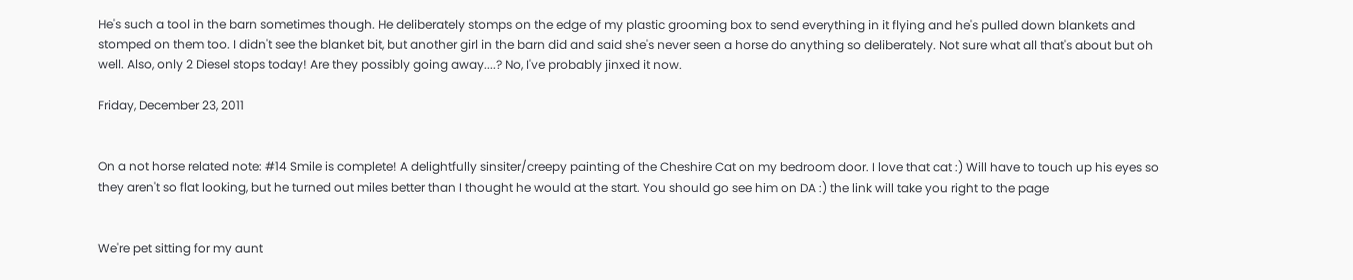He's such a tool in the barn sometimes though. He deliberately stomps on the edge of my plastic grooming box to send everything in it flying and he's pulled down blankets and stomped on them too. I didn't see the blanket bit, but another girl in the barn did and said she's never seen a horse do anything so deliberately. Not sure what all that's about but oh well. Also, only 2 Diesel stops today! Are they possibly going away....? No, I've probably jinxed it now.

Friday, December 23, 2011


On a not horse related note: #14 Smile is complete! A delightfully sinsiter/creepy painting of the Cheshire Cat on my bedroom door. I love that cat :) Will have to touch up his eyes so they aren't so flat looking, but he turned out miles better than I thought he would at the start. You should go see him on DA :) the link will take you right to the page


We're pet sitting for my aunt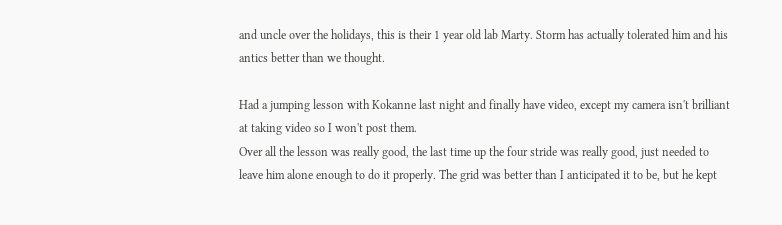and uncle over the holidays, this is their 1 year old lab Marty. Storm has actually tolerated him and his antics better than we thought.

Had a jumping lesson with Kokanne last night and finally have video, except my camera isn't brilliant at taking video so I won't post them.
Over all the lesson was really good, the last time up the four stride was really good, just needed to leave him alone enough to do it properly. The grid was better than I anticipated it to be, but he kept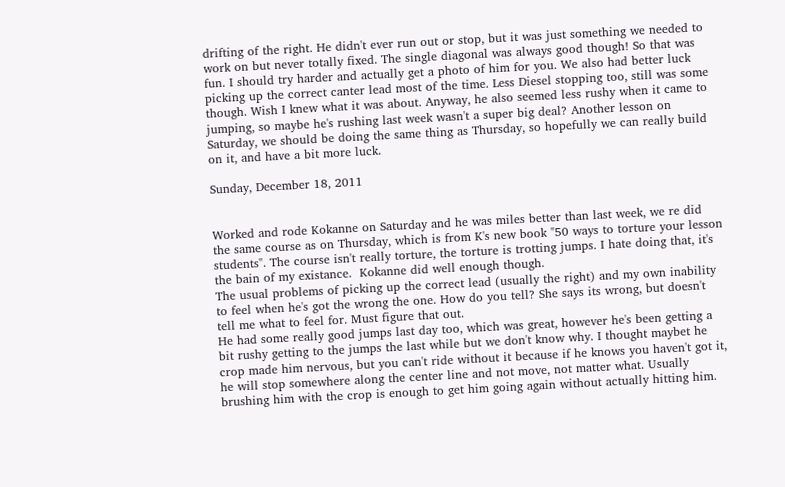drifting of the right. He didn't ever run out or stop, but it was just something we needed to work on but never totally fixed. The single diagonal was always good though! So that was fun. I should try harder and actually get a photo of him for you. We also had better luck picking up the correct canter lead most of the time. Less Diesel stopping too, still was some though. Wish I knew what it was about. Anyway, he also seemed less rushy when it came to jumping, so maybe he's rushing last week wasn't a super big deal? Another lesson on Saturday, we should be doing the same thing as Thursday, so hopefully we can really build on it, and have a bit more luck.

Sunday, December 18, 2011


Worked and rode Kokanne on Saturday and he was miles better than last week, we re did the same course as on Thursday, which is from K's new book "50 ways to torture your lesson students". The course isn't really torture, the torture is trotting jumps. I hate doing that, it's the bain of my existance.  Kokanne did well enough though.
The usual problems of picking up the correct lead (usually the right) and my own inability to feel when he's got the wrong the one. How do you tell? She says its wrong, but doesn't tell me what to feel for. Must figure that out.
He had some really good jumps last day too, which was great, however he's been getting a bit rushy getting to the jumps the last while but we don't know why. I thought maybet he crop made him nervous, but you can't ride without it because if he knows you haven't got it, he will stop somewhere along the center line and not move, not matter what. Usually brushing him with the crop is enough to get him going again without actually hitting him.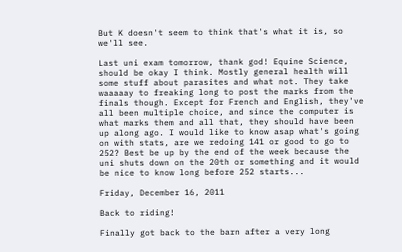But K doesn't seem to think that's what it is, so we'll see.

Last uni exam tomorrow, thank god! Equine Science, should be okay I think. Mostly general health will some stuff about parasites and what not. They take waaaaay to freaking long to post the marks from the finals though. Except for French and English, they've all been multiple choice, and since the computer is what marks them and all that, they should have been up along ago. I would like to know asap what's going on with stats, are we redoing 141 or good to go to 252? Best be up by the end of the week because the uni shuts down on the 20th or something and it would be nice to know long before 252 starts...

Friday, December 16, 2011

Back to riding!

Finally got back to the barn after a very long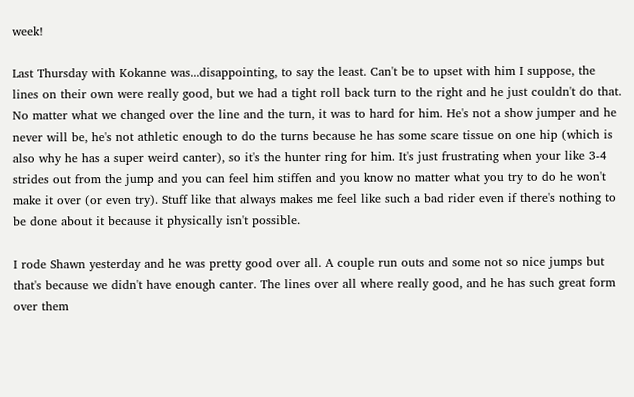week!

Last Thursday with Kokanne was...disappointing, to say the least. Can't be to upset with him I suppose, the lines on their own were really good, but we had a tight roll back turn to the right and he just couldn't do that. No matter what we changed over the line and the turn, it was to hard for him. He's not a show jumper and he never will be, he's not athletic enough to do the turns because he has some scare tissue on one hip (which is also why he has a super weird canter), so it's the hunter ring for him. It's just frustrating when your like 3-4 strides out from the jump and you can feel him stiffen and you know no matter what you try to do he won't make it over (or even try). Stuff like that always makes me feel like such a bad rider even if there's nothing to be done about it because it physically isn't possible.

I rode Shawn yesterday and he was pretty good over all. A couple run outs and some not so nice jumps but that's because we didn't have enough canter. The lines over all where really good, and he has such great form over them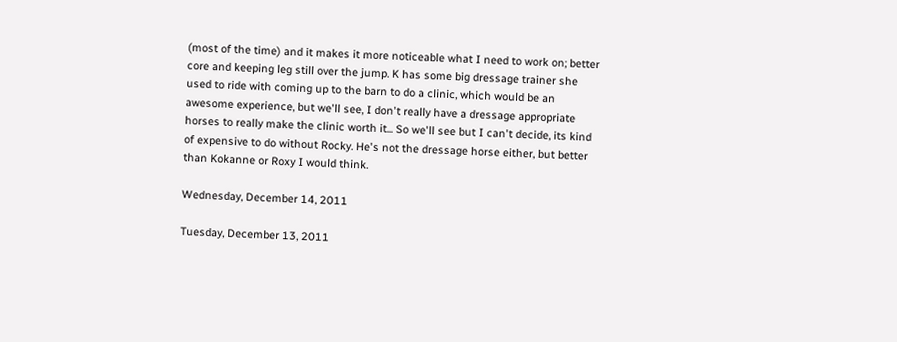(most of the time) and it makes it more noticeable what I need to work on; better core and keeping leg still over the jump. K has some big dressage trainer she used to ride with coming up to the barn to do a clinic, which would be an awesome experience, but we'll see, I don't really have a dressage appropriate horses to really make the clinic worth it... So we'll see but I can't decide, its kind of expensive to do without Rocky. He's not the dressage horse either, but better than Kokanne or Roxy I would think.

Wednesday, December 14, 2011

Tuesday, December 13, 2011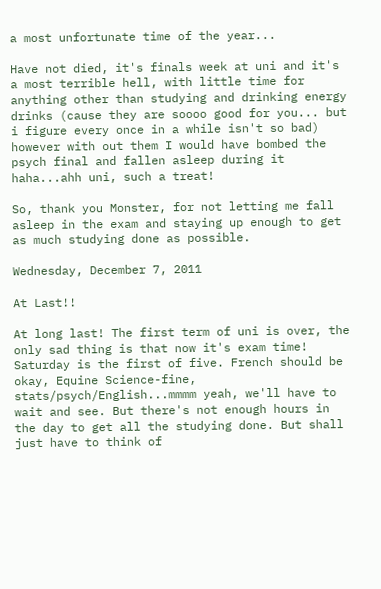a most unfortunate time of the year...

Have not died, it's finals week at uni and it's a most terrible hell, with little time for anything other than studying and drinking energy drinks (cause they are soooo good for you... but i figure every once in a while isn't so bad) however with out them I would have bombed the psych final and fallen asleep during it haha...ahh uni, such a treat!

So, thank you Monster, for not letting me fall asleep in the exam and staying up enough to get as much studying done as possible.

Wednesday, December 7, 2011

At Last!!

At long last! The first term of uni is over, the only sad thing is that now it's exam time! Saturday is the first of five. French should be okay, Equine Science-fine, stats/psych/English...mmmm yeah, we'll have to wait and see. But there's not enough hours in the day to get all the studying done. But shall just have to think of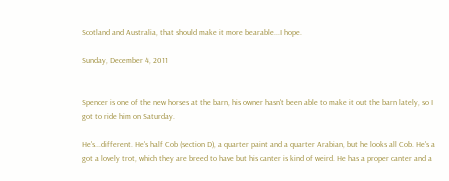Scotland and Australia, that should make it more bearable...I hope.

Sunday, December 4, 2011


Spencer is one of the new horses at the barn, his owner hasn't been able to make it out the barn lately, so I got to ride him on Saturday.

He's...different. He's half Cob (section D), a quarter paint and a quarter Arabian, but he looks all Cob. He's a got a lovely trot, which they are breed to have but his canter is kind of weird. He has a proper canter and a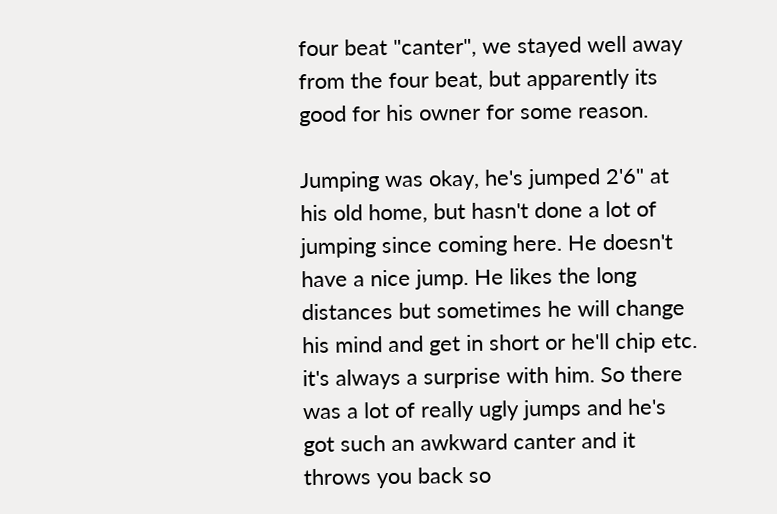four beat "canter", we stayed well away from the four beat, but apparently its good for his owner for some reason.

Jumping was okay, he's jumped 2'6" at his old home, but hasn't done a lot of jumping since coming here. He doesn't have a nice jump. He likes the long distances but sometimes he will change his mind and get in short or he'll chip etc. it's always a surprise with him. So there was a lot of really ugly jumps and he's got such an awkward canter and it throws you back so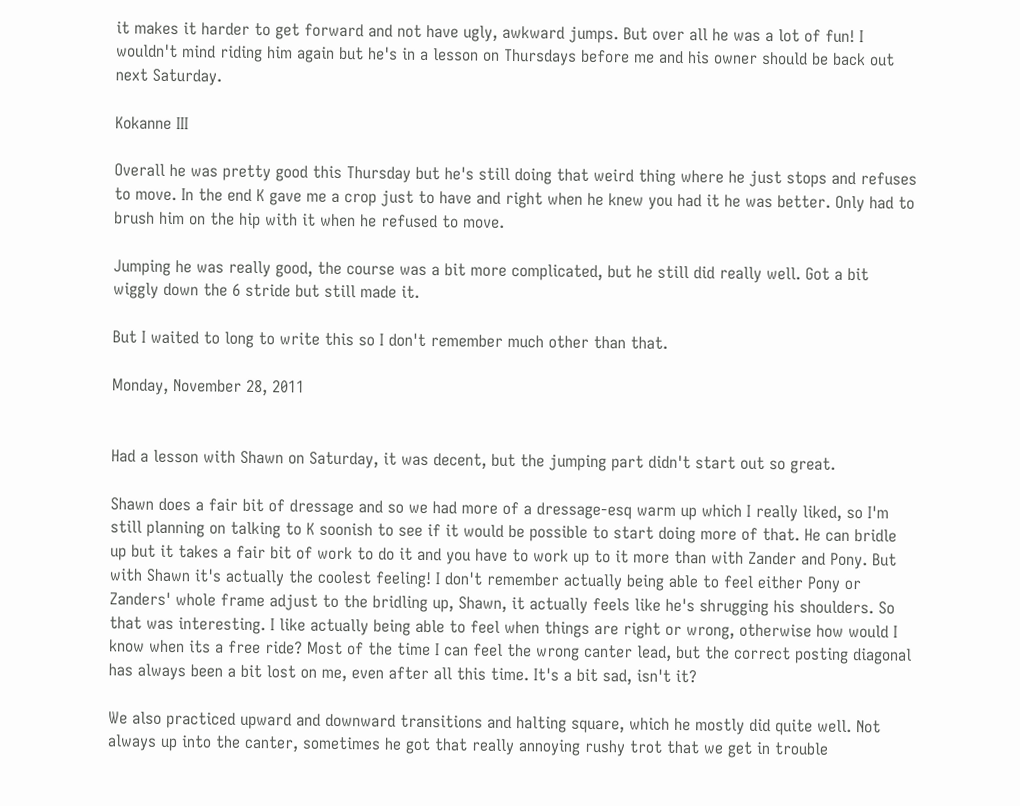it makes it harder to get forward and not have ugly, awkward jumps. But over all he was a lot of fun! I wouldn't mind riding him again but he's in a lesson on Thursdays before me and his owner should be back out next Saturday.

Kokanne III

Overall he was pretty good this Thursday but he's still doing that weird thing where he just stops and refuses to move. In the end K gave me a crop just to have and right when he knew you had it he was better. Only had to brush him on the hip with it when he refused to move.

Jumping he was really good, the course was a bit more complicated, but he still did really well. Got a bit wiggly down the 6 stride but still made it.

But I waited to long to write this so I don't remember much other than that.

Monday, November 28, 2011


Had a lesson with Shawn on Saturday, it was decent, but the jumping part didn't start out so great.

Shawn does a fair bit of dressage and so we had more of a dressage-esq warm up which I really liked, so I'm still planning on talking to K soonish to see if it would be possible to start doing more of that. He can bridle up but it takes a fair bit of work to do it and you have to work up to it more than with Zander and Pony. But with Shawn it's actually the coolest feeling! I don't remember actually being able to feel either Pony or Zanders' whole frame adjust to the bridling up, Shawn, it actually feels like he's shrugging his shoulders. So that was interesting. I like actually being able to feel when things are right or wrong, otherwise how would I know when its a free ride? Most of the time I can feel the wrong canter lead, but the correct posting diagonal has always been a bit lost on me, even after all this time. It's a bit sad, isn't it?

We also practiced upward and downward transitions and halting square, which he mostly did quite well. Not always up into the canter, sometimes he got that really annoying rushy trot that we get in trouble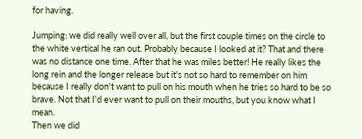for having.

Jumping: we did really well over all, but the first couple times on the circle to the white vertical he ran out. Probably because I looked at it? That and there was no distance one time. After that he was miles better! He really likes the long rein and the longer release but it's not so hard to remember on him because I really don't want to pull on his mouth when he tries so hard to be so brave. Not that I'd ever want to pull on their mouths, but you know what I mean.
Then we did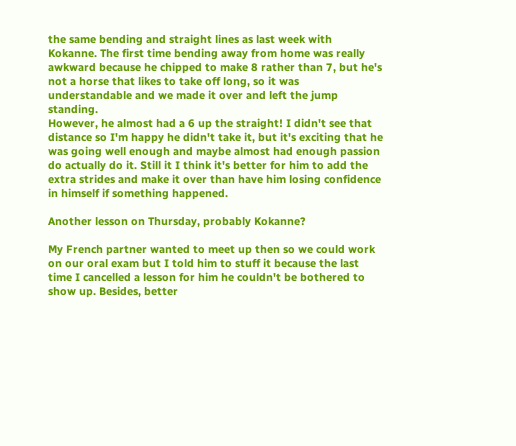the same bending and straight lines as last week with Kokanne. The first time bending away from home was really awkward because he chipped to make 8 rather than 7, but he's not a horse that likes to take off long, so it was understandable and we made it over and left the jump standing.
However, he almost had a 6 up the straight! I didn't see that distance so I'm happy he didn't take it, but it's exciting that he was going well enough and maybe almost had enough passion do actually do it. Still it I think it's better for him to add the extra strides and make it over than have him losing confidence in himself if something happened.

Another lesson on Thursday, probably Kokanne?

My French partner wanted to meet up then so we could work on our oral exam but I told him to stuff it because the last time I cancelled a lesson for him he couldn't be bothered to show up. Besides, better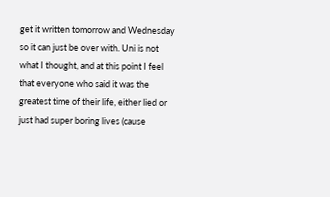get it written tomorrow and Wednesday so it can just be over with. Uni is not what I thought, and at this point I feel that everyone who said it was the greatest time of their life, either lied or just had super boring lives (cause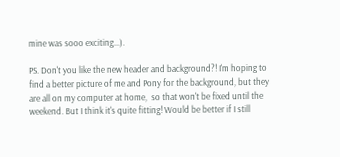mine was sooo exciting...).

PS. Don't you like the new header and background?! I'm hoping to find a better picture of me and Pony for the background, but they are all on my computer at home,  so that won't be fixed until the weekend. But I think it's quite fitting! Would be better if I still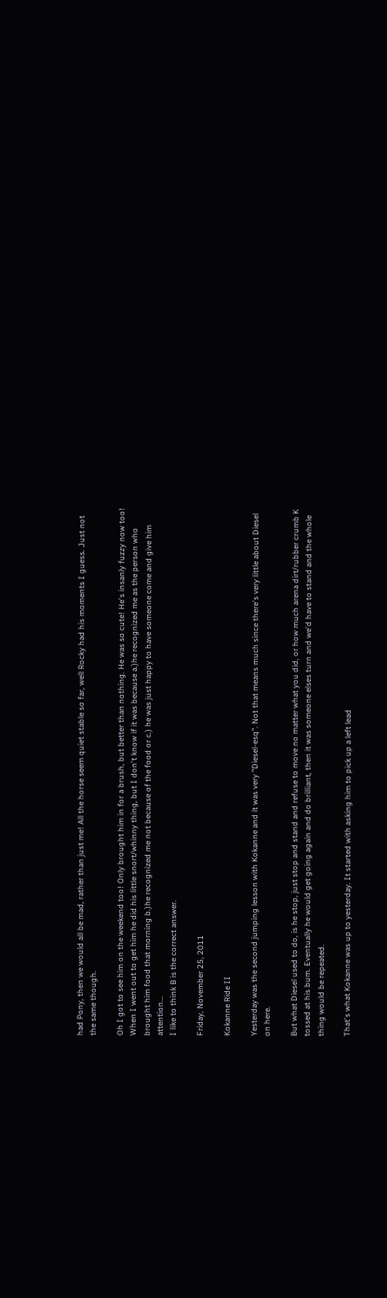had Pony, then we would all be mad, rather than just me! All the horse seem quiet stable so far, well Rocky had his moments I guess. Just not the same though.

Oh I got to see him on the weekend too! Only brought him in for a brush, but better than nothing. He was so cute! He's insanly fuzzy now too! When I went out to get him he did his little snort/whinny thing, but I don't know if it was because a.)he recognized me as the person who brought him food that morning b.)he recognized me not because of the food or c.) he was just happy to have someone come and give him attention...
I like to think B is the correct answer.

Friday, November 25, 2011

Kokanne Ride II

Yesterday was the second jumping lesson with Kokanne and it was very "Diesel-esq". Not that means much since there's very little about Diesel on here.

But what Diesel used to do, is he stop, just stop and stand and refuse to move no matter what you did, or how much arena dirt/rubber crumb K tossed at his bum. Eventually he would get going again and do brilliant, then it was someone elses turn and we'd have to stand and the whole thing would be repeated.

That's what Kokanne was up to yesterday. It started with asking him to pick up a left lead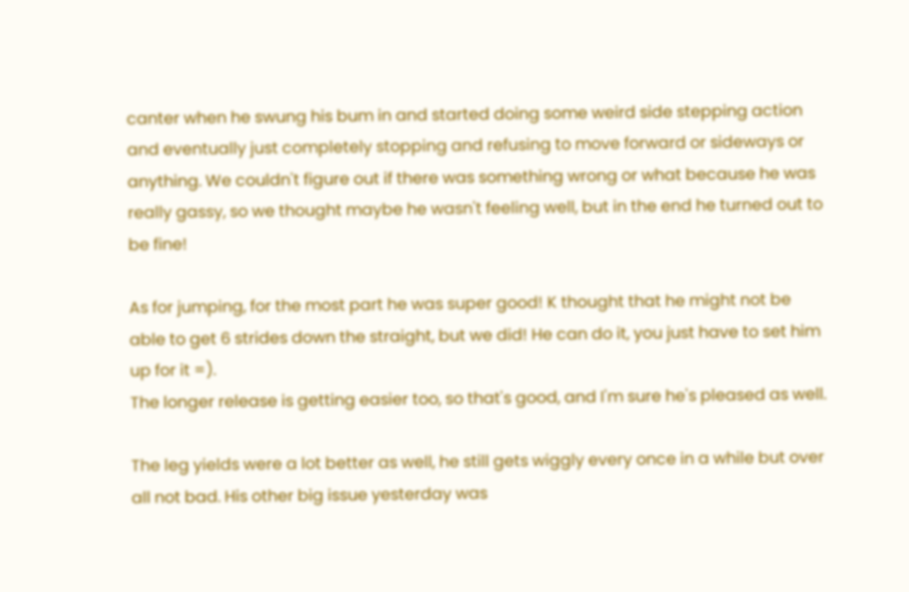canter when he swung his bum in and started doing some weird side stepping action and eventually just completely stopping and refusing to move forward or sideways or anything. We couldn't figure out if there was something wrong or what because he was really gassy, so we thought maybe he wasn't feeling well, but in the end he turned out to be fine!

As for jumping, for the most part he was super good! K thought that he might not be able to get 6 strides down the straight, but we did! He can do it, you just have to set him up for it =).
The longer release is getting easier too, so that's good, and I'm sure he's pleased as well.

The leg yields were a lot better as well, he still gets wiggly every once in a while but over all not bad. His other big issue yesterday was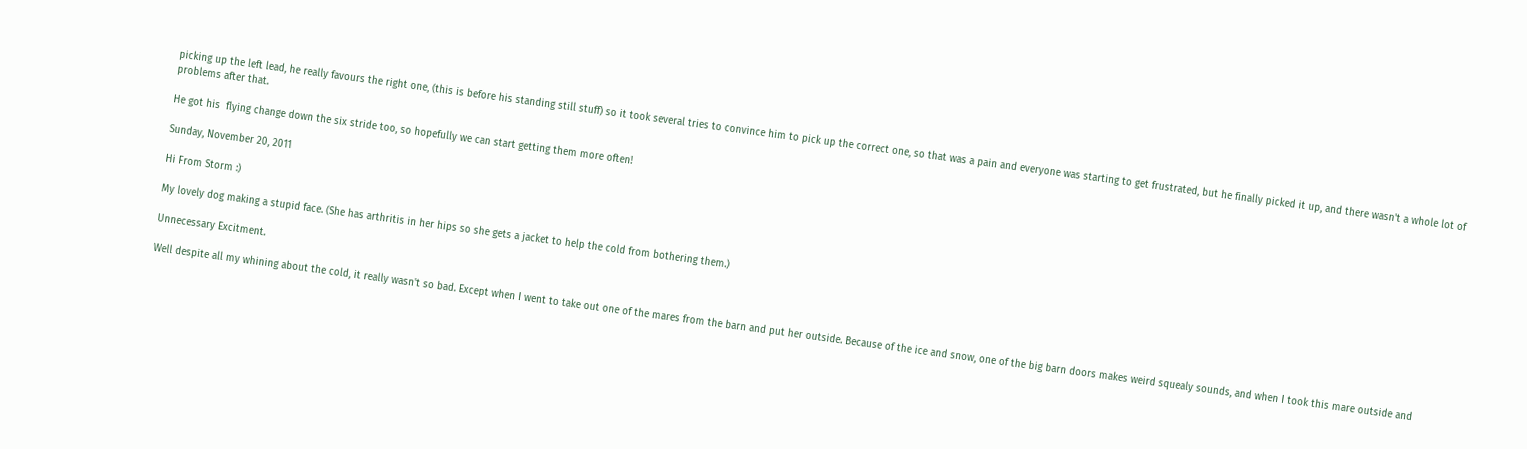picking up the left lead, he really favours the right one, (this is before his standing still stuff) so it took several tries to convince him to pick up the correct one, so that was a pain and everyone was starting to get frustrated, but he finally picked it up, and there wasn't a whole lot of problems after that.

He got his  flying change down the six stride too, so hopefully we can start getting them more often!

Sunday, November 20, 2011

Hi From Storm :)

My lovely dog making a stupid face. (She has arthritis in her hips so she gets a jacket to help the cold from bothering them.)

Unnecessary Excitment.

Well despite all my whining about the cold, it really wasn't so bad. Except when I went to take out one of the mares from the barn and put her outside. Because of the ice and snow, one of the big barn doors makes weird squealy sounds, and when I took this mare outside and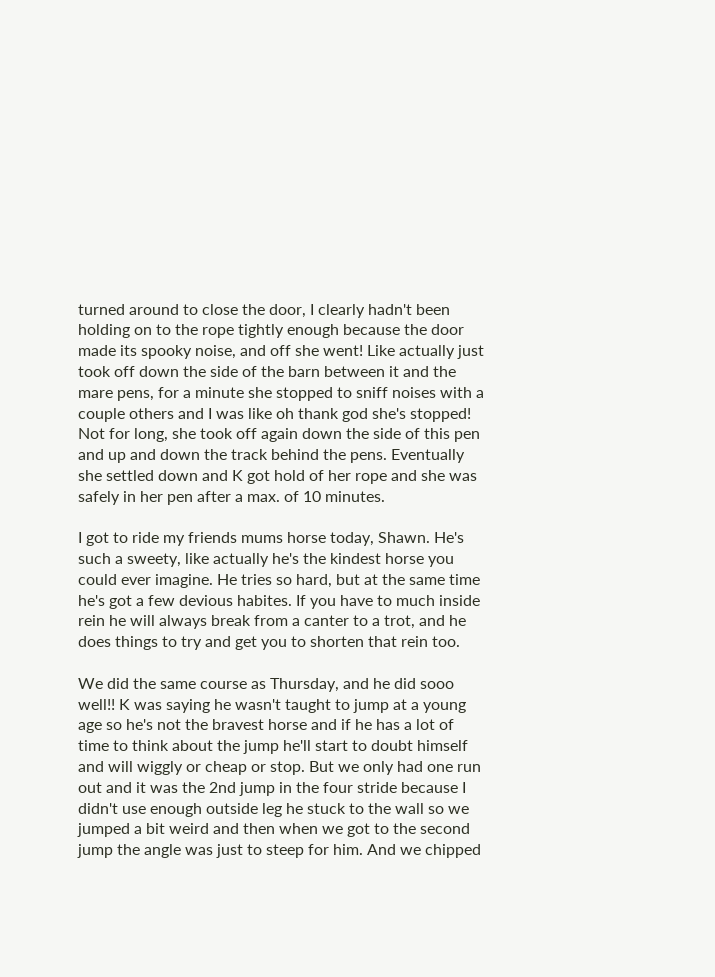turned around to close the door, I clearly hadn't been holding on to the rope tightly enough because the door made its spooky noise, and off she went! Like actually just took off down the side of the barn between it and the mare pens, for a minute she stopped to sniff noises with a couple others and I was like oh thank god she's stopped! Not for long, she took off again down the side of this pen and up and down the track behind the pens. Eventually she settled down and K got hold of her rope and she was safely in her pen after a max. of 10 minutes.

I got to ride my friends mums horse today, Shawn. He's such a sweety, like actually he's the kindest horse you could ever imagine. He tries so hard, but at the same time he's got a few devious habites. If you have to much inside rein he will always break from a canter to a trot, and he does things to try and get you to shorten that rein too.

We did the same course as Thursday, and he did sooo well!! K was saying he wasn't taught to jump at a young age so he's not the bravest horse and if he has a lot of time to think about the jump he'll start to doubt himself and will wiggly or cheap or stop. But we only had one run out and it was the 2nd jump in the four stride because I didn't use enough outside leg he stuck to the wall so we jumped a bit weird and then when we got to the second jump the angle was just to steep for him. And we chipped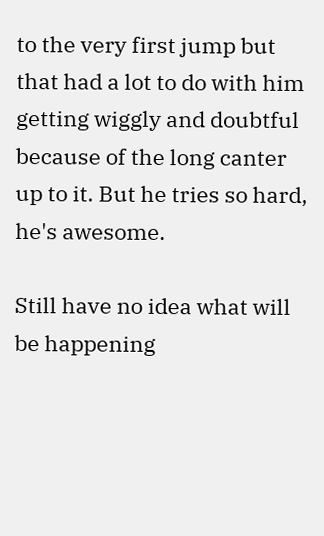to the very first jump but that had a lot to do with him getting wiggly and doubtful because of the long canter up to it. But he tries so hard, he's awesome.

Still have no idea what will be happening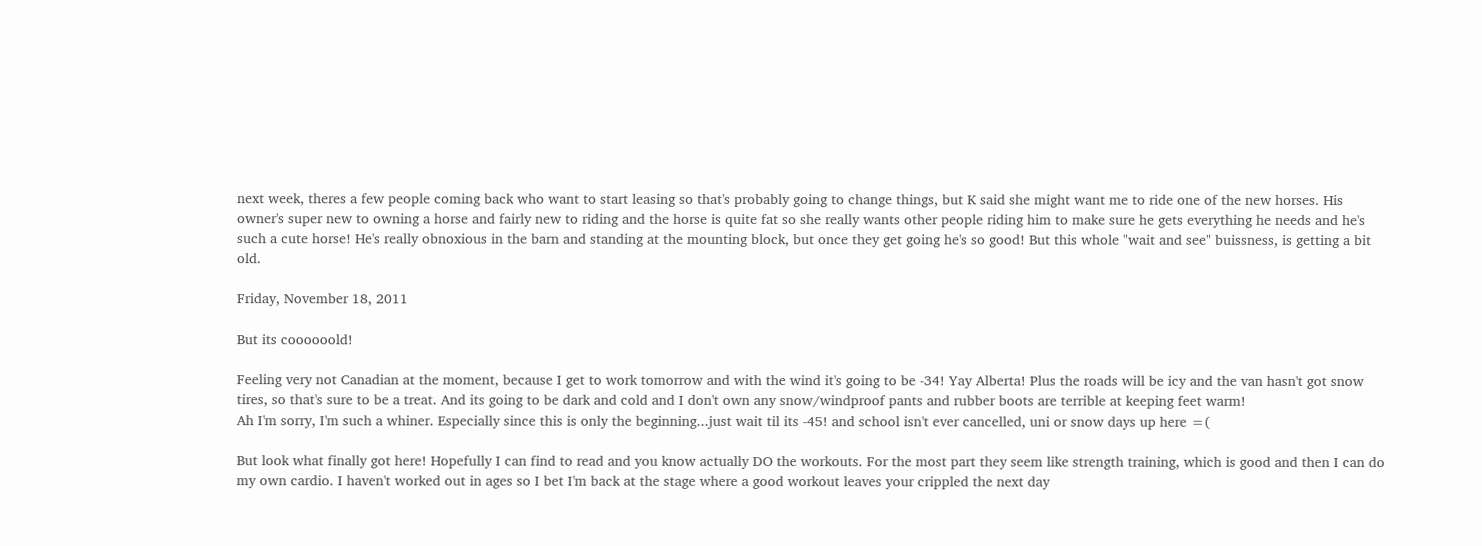next week, theres a few people coming back who want to start leasing so that's probably going to change things, but K said she might want me to ride one of the new horses. His owner's super new to owning a horse and fairly new to riding and the horse is quite fat so she really wants other people riding him to make sure he gets everything he needs and he's such a cute horse! He's really obnoxious in the barn and standing at the mounting block, but once they get going he's so good! But this whole "wait and see" buissness, is getting a bit old.

Friday, November 18, 2011

But its coooooold!

Feeling very not Canadian at the moment, because I get to work tomorrow and with the wind it's going to be -34! Yay Alberta! Plus the roads will be icy and the van hasn't got snow tires, so that's sure to be a treat. And its going to be dark and cold and I don't own any snow/windproof pants and rubber boots are terrible at keeping feet warm!
Ah I'm sorry, I'm such a whiner. Especially since this is only the beginning...just wait til its -45! and school isn't ever cancelled, uni or snow days up here =(

But look what finally got here! Hopefully I can find to read and you know actually DO the workouts. For the most part they seem like strength training, which is good and then I can do my own cardio. I haven't worked out in ages so I bet I'm back at the stage where a good workout leaves your crippled the next day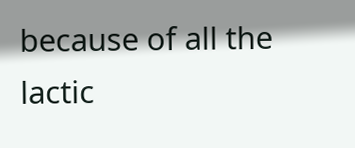because of all the lactic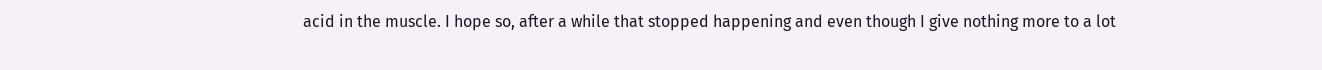acid in the muscle. I hope so, after a while that stopped happening and even though I give nothing more to a lot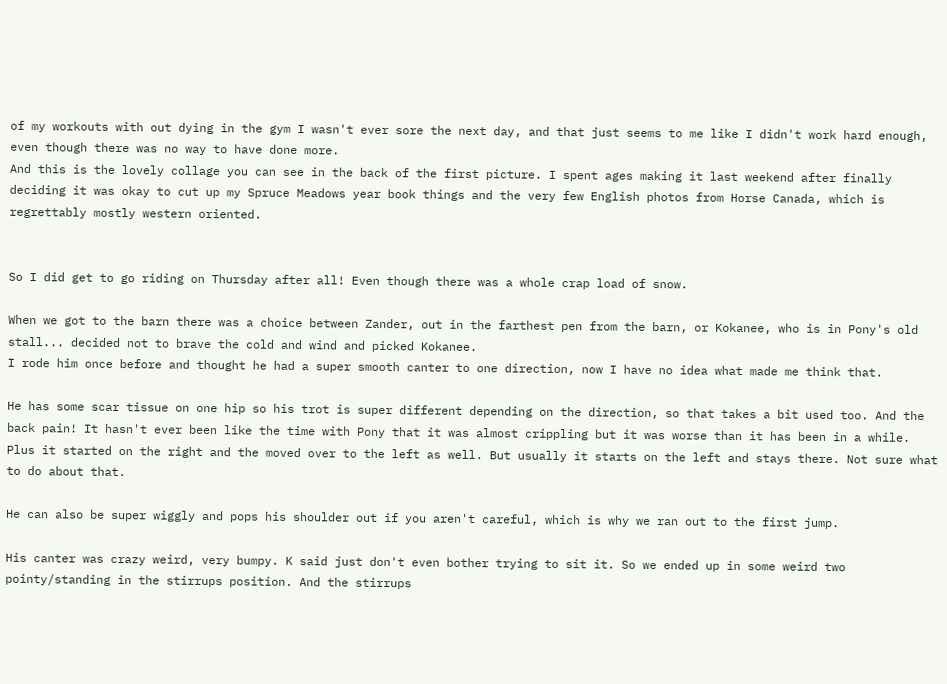of my workouts with out dying in the gym I wasn't ever sore the next day, and that just seems to me like I didn't work hard enough, even though there was no way to have done more.
And this is the lovely collage you can see in the back of the first picture. I spent ages making it last weekend after finally deciding it was okay to cut up my Spruce Meadows year book things and the very few English photos from Horse Canada, which is regrettably mostly western oriented.


So I did get to go riding on Thursday after all! Even though there was a whole crap load of snow.

When we got to the barn there was a choice between Zander, out in the farthest pen from the barn, or Kokanee, who is in Pony's old stall... decided not to brave the cold and wind and picked Kokanee.
I rode him once before and thought he had a super smooth canter to one direction, now I have no idea what made me think that.

He has some scar tissue on one hip so his trot is super different depending on the direction, so that takes a bit used too. And the back pain! It hasn't ever been like the time with Pony that it was almost crippling but it was worse than it has been in a while. Plus it started on the right and the moved over to the left as well. But usually it starts on the left and stays there. Not sure what to do about that.

He can also be super wiggly and pops his shoulder out if you aren't careful, which is why we ran out to the first jump.

His canter was crazy weird, very bumpy. K said just don't even bother trying to sit it. So we ended up in some weird two pointy/standing in the stirrups position. And the stirrups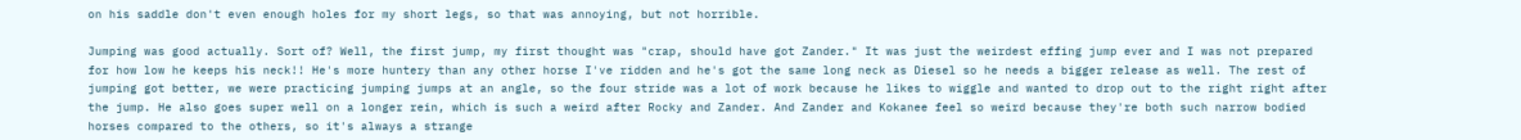on his saddle don't even enough holes for my short legs, so that was annoying, but not horrible.

Jumping was good actually. Sort of? Well, the first jump, my first thought was "crap, should have got Zander." It was just the weirdest effing jump ever and I was not prepared for how low he keeps his neck!! He's more huntery than any other horse I've ridden and he's got the same long neck as Diesel so he needs a bigger release as well. The rest of jumping got better, we were practicing jumping jumps at an angle, so the four stride was a lot of work because he likes to wiggle and wanted to drop out to the right right after the jump. He also goes super well on a longer rein, which is such a weird after Rocky and Zander. And Zander and Kokanee feel so weird because they're both such narrow bodied horses compared to the others, so it's always a strange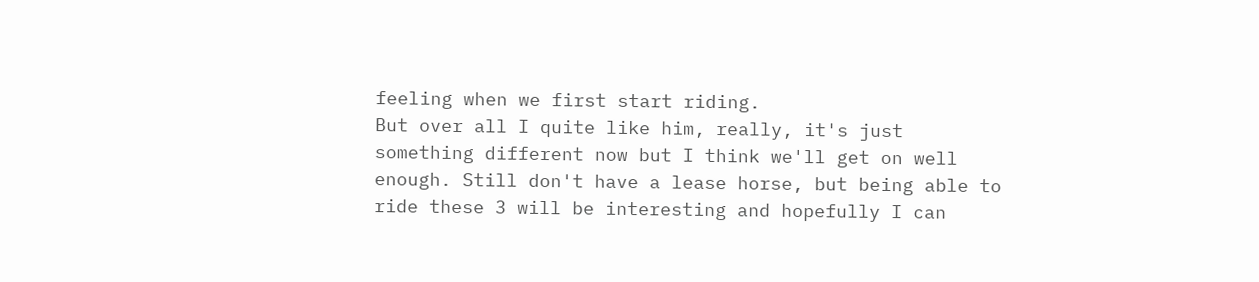feeling when we first start riding.
But over all I quite like him, really, it's just something different now but I think we'll get on well enough. Still don't have a lease horse, but being able to ride these 3 will be interesting and hopefully I can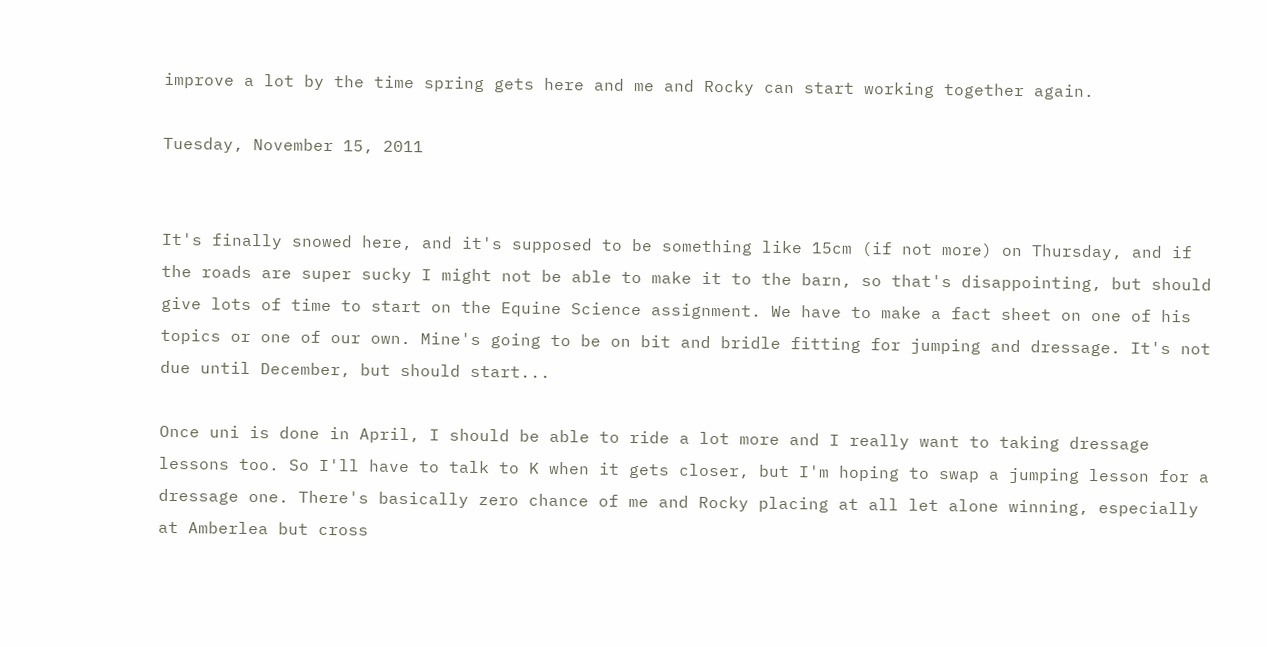improve a lot by the time spring gets here and me and Rocky can start working together again.

Tuesday, November 15, 2011


It's finally snowed here, and it's supposed to be something like 15cm (if not more) on Thursday, and if the roads are super sucky I might not be able to make it to the barn, so that's disappointing, but should give lots of time to start on the Equine Science assignment. We have to make a fact sheet on one of his topics or one of our own. Mine's going to be on bit and bridle fitting for jumping and dressage. It's not due until December, but should start...

Once uni is done in April, I should be able to ride a lot more and I really want to taking dressage lessons too. So I'll have to talk to K when it gets closer, but I'm hoping to swap a jumping lesson for a dressage one. There's basically zero chance of me and Rocky placing at all let alone winning, especially at Amberlea but cross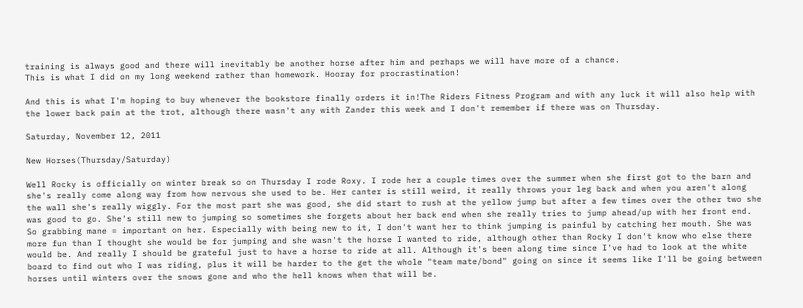training is always good and there will inevitably be another horse after him and perhaps we will have more of a chance.
This is what I did on my long weekend rather than homework. Hooray for procrastination!

And this is what I'm hoping to buy whenever the bookstore finally orders it in!The Riders Fitness Program and with any luck it will also help with the lower back pain at the trot, although there wasn't any with Zander this week and I don't remember if there was on Thursday.

Saturday, November 12, 2011

New Horses(Thursday/Saturday)

Well Rocky is officially on winter break so on Thursday I rode Roxy. I rode her a couple times over the summer when she first got to the barn and she's really come along way from how nervous she used to be. Her canter is still weird, it really throws your leg back and when you aren't along the wall she's really wiggly. For the most part she was good, she did start to rush at the yellow jump but after a few times over the other two she was good to go. She's still new to jumping so sometimes she forgets about her back end when she really tries to jump ahead/up with her front end. So grabbing mane = important on her. Especially with being new to it, I don't want her to think jumping is painful by catching her mouth. She was more fun than I thought she would be for jumping and she wasn't the horse I wanted to ride, although other than Rocky I don't know who else there would be. And really I should be grateful just to have a horse to ride at all. Although it's been along time since I've had to look at the white board to find out who I was riding, plus it will be harder to the get the whole "team mate/bond" going on since it seems like I'll be going between horses until winters over the snows gone and who the hell knows when that will be.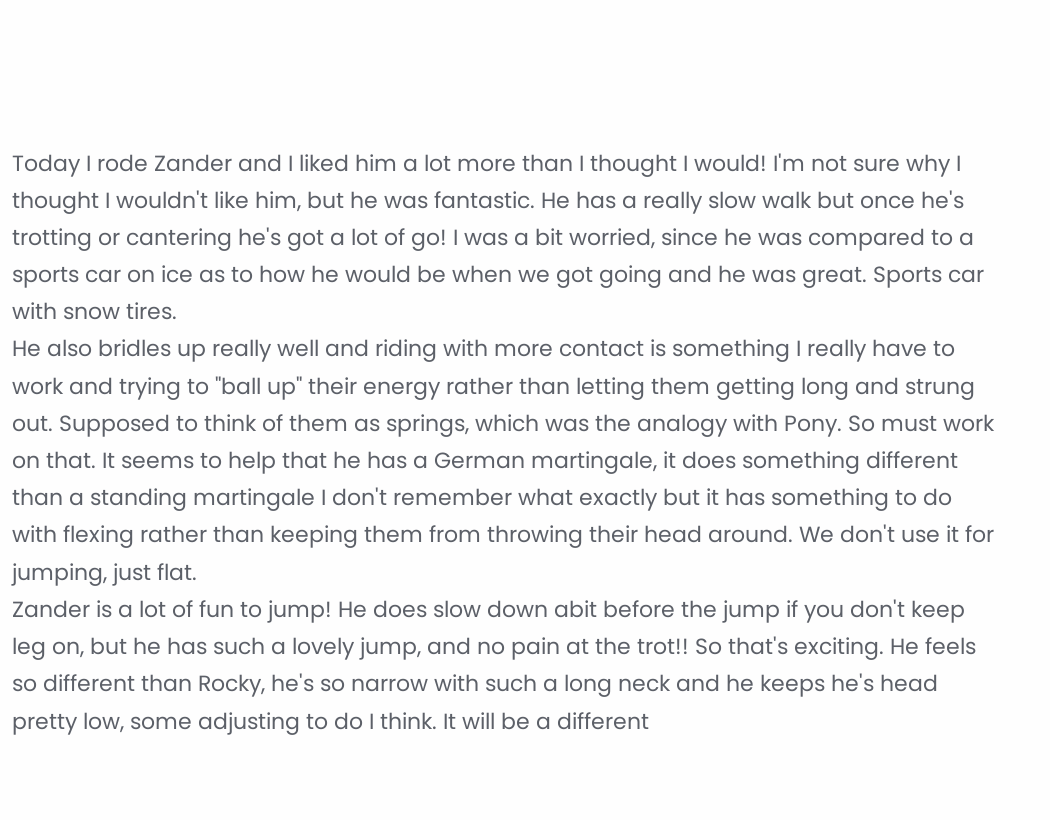Today I rode Zander and I liked him a lot more than I thought I would! I'm not sure why I thought I wouldn't like him, but he was fantastic. He has a really slow walk but once he's trotting or cantering he's got a lot of go! I was a bit worried, since he was compared to a sports car on ice as to how he would be when we got going and he was great. Sports car with snow tires.
He also bridles up really well and riding with more contact is something I really have to work and trying to "ball up" their energy rather than letting them getting long and strung out. Supposed to think of them as springs, which was the analogy with Pony. So must work on that. It seems to help that he has a German martingale, it does something different than a standing martingale I don't remember what exactly but it has something to do with flexing rather than keeping them from throwing their head around. We don't use it for jumping, just flat.
Zander is a lot of fun to jump! He does slow down abit before the jump if you don't keep leg on, but he has such a lovely jump, and no pain at the trot!! So that's exciting. He feels so different than Rocky, he's so narrow with such a long neck and he keeps he's head pretty low, some adjusting to do I think. It will be a different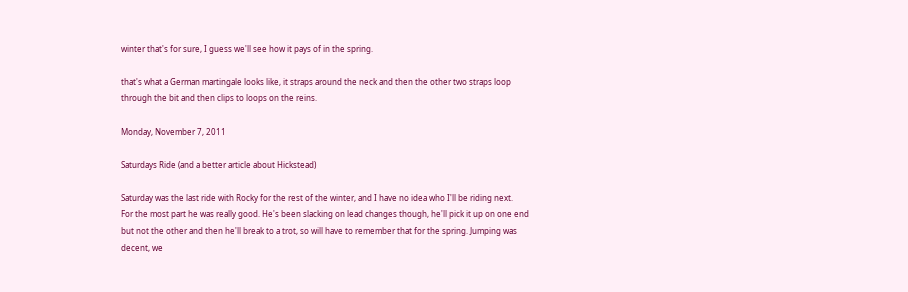winter that's for sure, I guess we'll see how it pays of in the spring.

that's what a German martingale looks like, it straps around the neck and then the other two straps loop through the bit and then clips to loops on the reins.

Monday, November 7, 2011

Saturdays Ride (and a better article about Hickstead)

Saturday was the last ride with Rocky for the rest of the winter, and I have no idea who I'll be riding next.
For the most part he was really good. He's been slacking on lead changes though, he'll pick it up on one end but not the other and then he'll break to a trot, so will have to remember that for the spring. Jumping was decent, we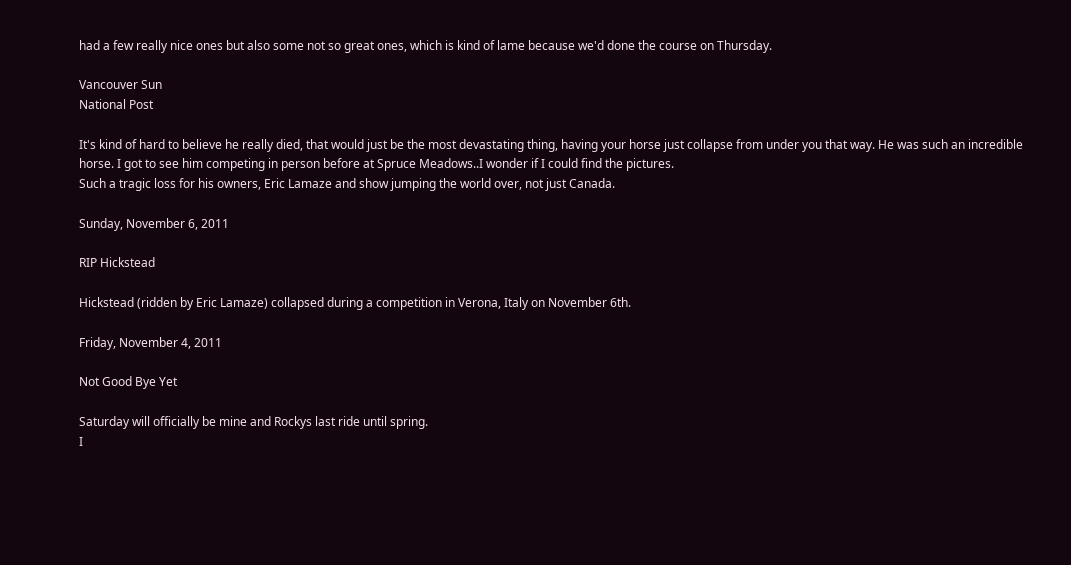had a few really nice ones but also some not so great ones, which is kind of lame because we'd done the course on Thursday.

Vancouver Sun
National Post

It's kind of hard to believe he really died, that would just be the most devastating thing, having your horse just collapse from under you that way. He was such an incredible horse. I got to see him competing in person before at Spruce Meadows..I wonder if I could find the pictures.
Such a tragic loss for his owners, Eric Lamaze and show jumping the world over, not just Canada.

Sunday, November 6, 2011

RIP Hickstead

Hickstead (ridden by Eric Lamaze) collapsed during a competition in Verona, Italy on November 6th.

Friday, November 4, 2011

Not Good Bye Yet

Saturday will officially be mine and Rockys last ride until spring.
I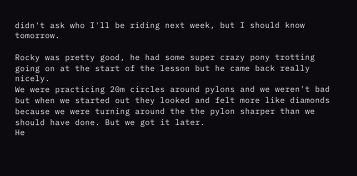didn't ask who I'll be riding next week, but I should know tomorrow.

Rocky was pretty good, he had some super crazy pony trotting going on at the start of the lesson but he came back really nicely.
We were practicing 20m circles around pylons and we weren't bad but when we started out they looked and felt more like diamonds because we were turning around the the pylon sharper than we should have done. But we got it later.
He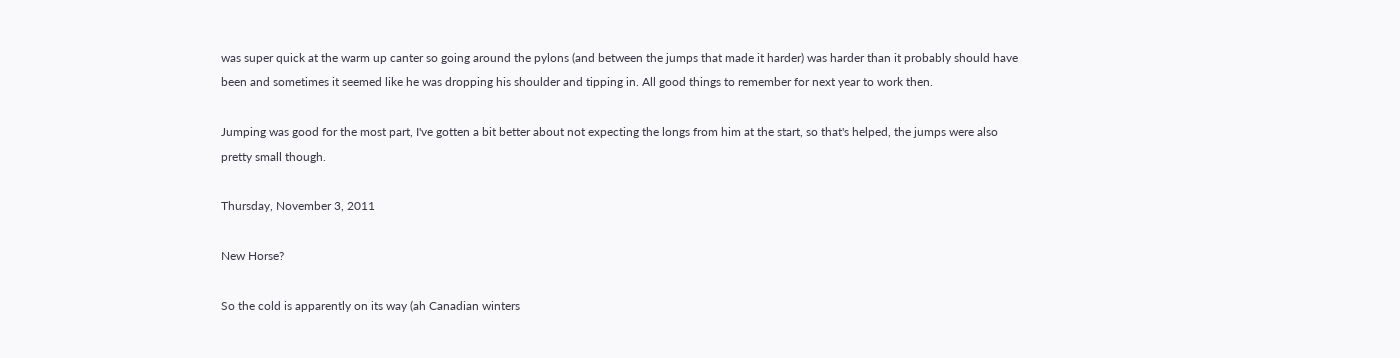was super quick at the warm up canter so going around the pylons (and between the jumps that made it harder) was harder than it probably should have been and sometimes it seemed like he was dropping his shoulder and tipping in. All good things to remember for next year to work then.

Jumping was good for the most part, I've gotten a bit better about not expecting the longs from him at the start, so that's helped, the jumps were also pretty small though.

Thursday, November 3, 2011

New Horse?

So the cold is apparently on its way (ah Canadian winters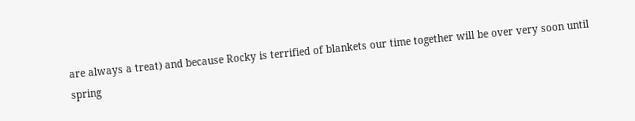are always a treat) and because Rocky is terrified of blankets our time together will be over very soon until spring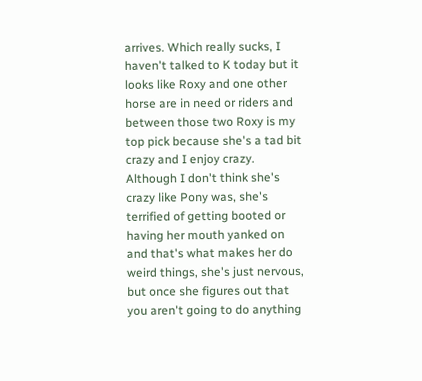arrives. Which really sucks, I haven't talked to K today but it looks like Roxy and one other horse are in need or riders and between those two Roxy is my top pick because she's a tad bit crazy and I enjoy crazy. Although I don't think she's crazy like Pony was, she's terrified of getting booted or having her mouth yanked on and that's what makes her do weird things, she's just nervous, but once she figures out that you aren't going to do anything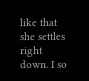like that she settles right down. I so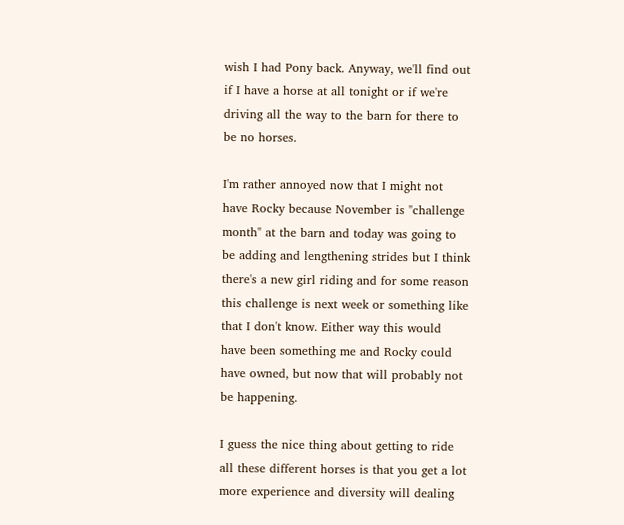wish I had Pony back. Anyway, we'll find out if I have a horse at all tonight or if we're driving all the way to the barn for there to be no horses.

I'm rather annoyed now that I might not have Rocky because November is "challenge month" at the barn and today was going to be adding and lengthening strides but I think there's a new girl riding and for some reason this challenge is next week or something like that I don't know. Either way this would have been something me and Rocky could have owned, but now that will probably not be happening.

I guess the nice thing about getting to ride all these different horses is that you get a lot more experience and diversity will dealing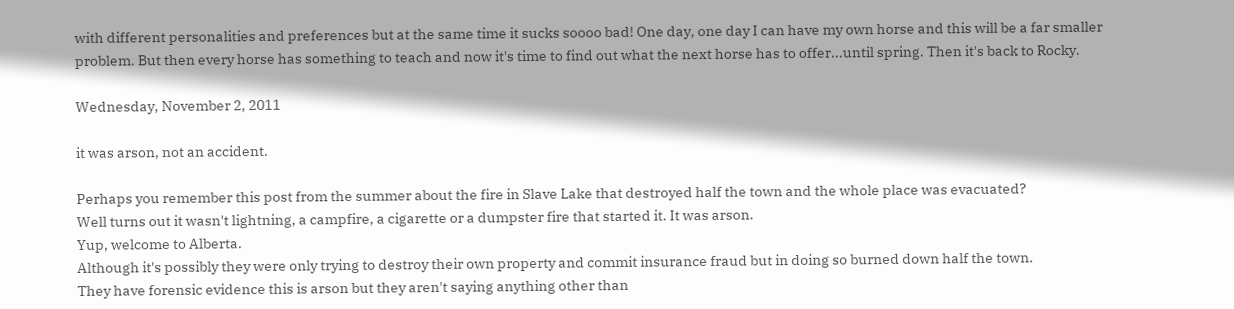with different personalities and preferences but at the same time it sucks soooo bad! One day, one day I can have my own horse and this will be a far smaller problem. But then every horse has something to teach and now it's time to find out what the next horse has to offer...until spring. Then it's back to Rocky.

Wednesday, November 2, 2011

it was arson, not an accident.

Perhaps you remember this post from the summer about the fire in Slave Lake that destroyed half the town and the whole place was evacuated?
Well turns out it wasn't lightning, a campfire, a cigarette or a dumpster fire that started it. It was arson.
Yup, welcome to Alberta.
Although it's possibly they were only trying to destroy their own property and commit insurance fraud but in doing so burned down half the town.
They have forensic evidence this is arson but they aren't saying anything other than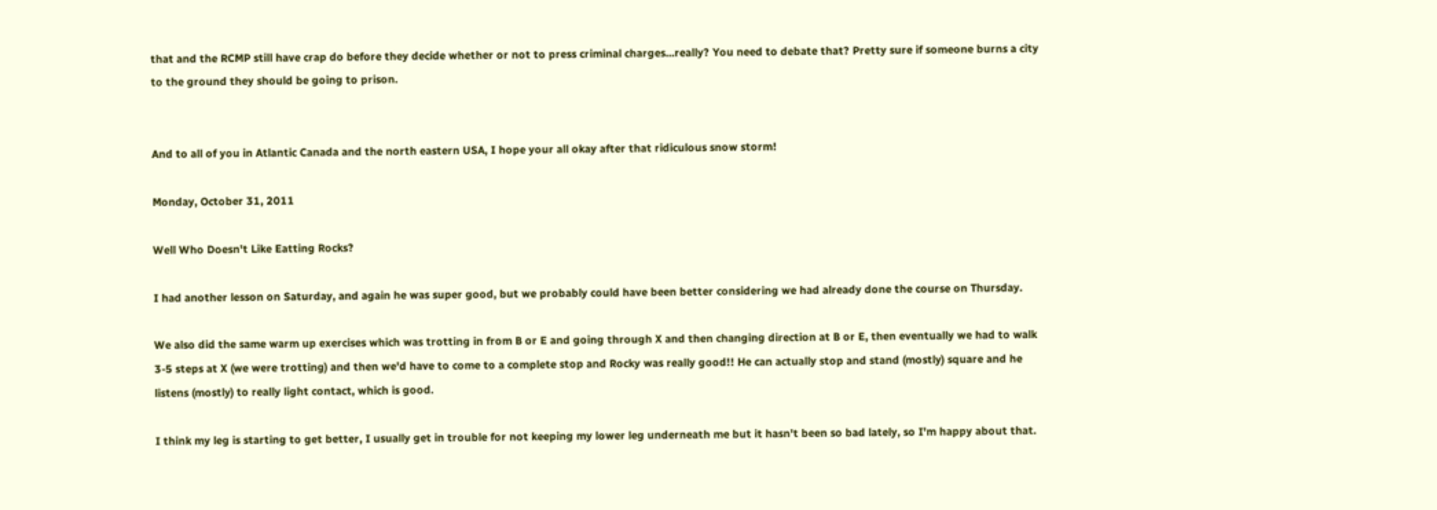that and the RCMP still have crap do before they decide whether or not to press criminal charges...really? You need to debate that? Pretty sure if someone burns a city to the ground they should be going to prison.


And to all of you in Atlantic Canada and the north eastern USA, I hope your all okay after that ridiculous snow storm!

Monday, October 31, 2011

Well Who Doesn't Like Eatting Rocks?

I had another lesson on Saturday, and again he was super good, but we probably could have been better considering we had already done the course on Thursday.

We also did the same warm up exercises which was trotting in from B or E and going through X and then changing direction at B or E, then eventually we had to walk 3-5 steps at X (we were trotting) and then we'd have to come to a complete stop and Rocky was really good!! He can actually stop and stand (mostly) square and he listens (mostly) to really light contact, which is good.

I think my leg is starting to get better, I usually get in trouble for not keeping my lower leg underneath me but it hasn't been so bad lately, so I'm happy about that.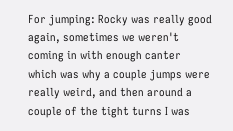For jumping: Rocky was really good again, sometimes we weren't coming in with enough canter which was why a couple jumps were really weird, and then around a couple of the tight turns I was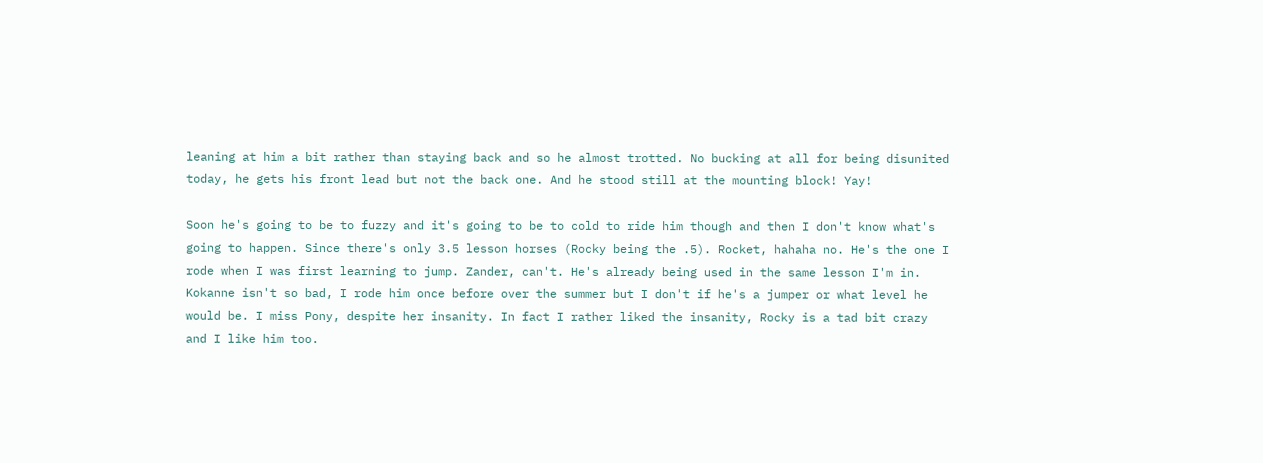leaning at him a bit rather than staying back and so he almost trotted. No bucking at all for being disunited today, he gets his front lead but not the back one. And he stood still at the mounting block! Yay!

Soon he's going to be to fuzzy and it's going to be to cold to ride him though and then I don't know what's going to happen. Since there's only 3.5 lesson horses (Rocky being the .5). Rocket, hahaha no. He's the one I rode when I was first learning to jump. Zander, can't. He's already being used in the same lesson I'm in. Kokanne isn't so bad, I rode him once before over the summer but I don't if he's a jumper or what level he would be. I miss Pony, despite her insanity. In fact I rather liked the insanity, Rocky is a tad bit crazy and I like him too.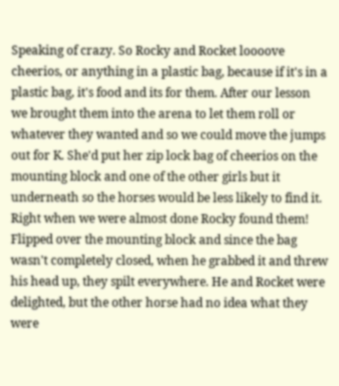Speaking of crazy. So Rocky and Rocket loooove cheerios, or anything in a plastic bag, because if it's in a plastic bag, it's food and its for them. After our lesson we brought them into the arena to let them roll or whatever they wanted and so we could move the jumps out for K. She'd put her zip lock bag of cheerios on the mounting block and one of the other girls but it underneath so the horses would be less likely to find it. Right when we were almost done Rocky found them! Flipped over the mounting block and since the bag wasn't completely closed, when he grabbed it and threw his head up, they spilt everywhere. He and Rocket were delighted, but the other horse had no idea what they were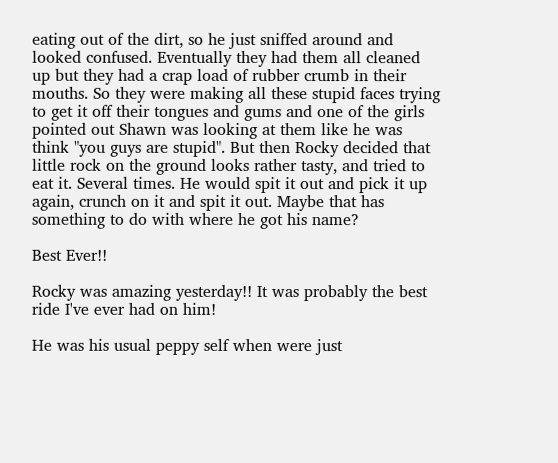eating out of the dirt, so he just sniffed around and looked confused. Eventually they had them all cleaned up but they had a crap load of rubber crumb in their mouths. So they were making all these stupid faces trying to get it off their tongues and gums and one of the girls pointed out Shawn was looking at them like he was think "you guys are stupid". But then Rocky decided that little rock on the ground looks rather tasty, and tried to eat it. Several times. He would spit it out and pick it up again, crunch on it and spit it out. Maybe that has something to do with where he got his name?

Best Ever!!

Rocky was amazing yesterday!! It was probably the best ride I've ever had on him!

He was his usual peppy self when were just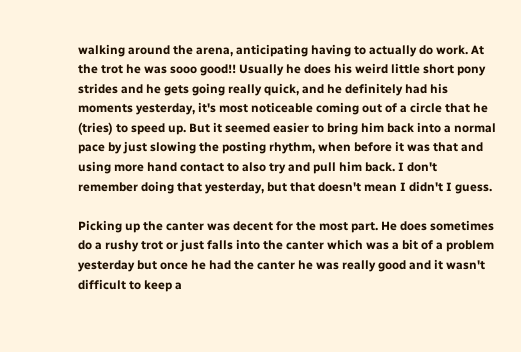walking around the arena, anticipating having to actually do work. At the trot he was sooo good!! Usually he does his weird little short pony strides and he gets going really quick, and he definitely had his moments yesterday, it's most noticeable coming out of a circle that he (tries) to speed up. But it seemed easier to bring him back into a normal pace by just slowing the posting rhythm, when before it was that and using more hand contact to also try and pull him back. I don't remember doing that yesterday, but that doesn't mean I didn't I guess.

Picking up the canter was decent for the most part. He does sometimes do a rushy trot or just falls into the canter which was a bit of a problem yesterday but once he had the canter he was really good and it wasn't difficult to keep a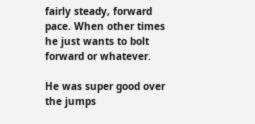fairly steady, forward pace. When other times he just wants to bolt forward or whatever.

He was super good over the jumps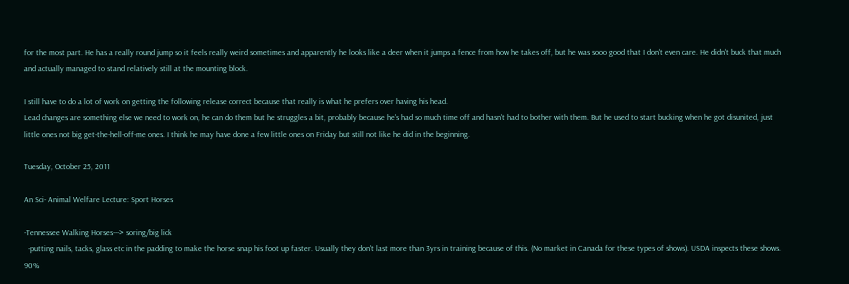for the most part. He has a really round jump so it feels really weird sometimes and apparently he looks like a deer when it jumps a fence from how he takes off, but he was sooo good that I don't even care. He didn't buck that much and actually managed to stand relatively still at the mounting block.

I still have to do a lot of work on getting the following release correct because that really is what he prefers over having his head.
Lead changes are something else we need to work on, he can do them but he struggles a bit, probably because he's had so much time off and hasn't had to bother with them. But he used to start bucking when he got disunited, just little ones not big get-the-hell-off-me ones. I think he may have done a few little ones on Friday but still not like he did in the beginning.

Tuesday, October 25, 2011

An Sci- Animal Welfare Lecture: Sport Horses

-Tennessee Walking Horses---> soring/big lick
  -putting nails, tacks, glass etc in the padding to make the horse snap his foot up faster. Usually they don't last more than 3yrs in training because of this. (No market in Canada for these types of shows). USDA inspects these shows. 90%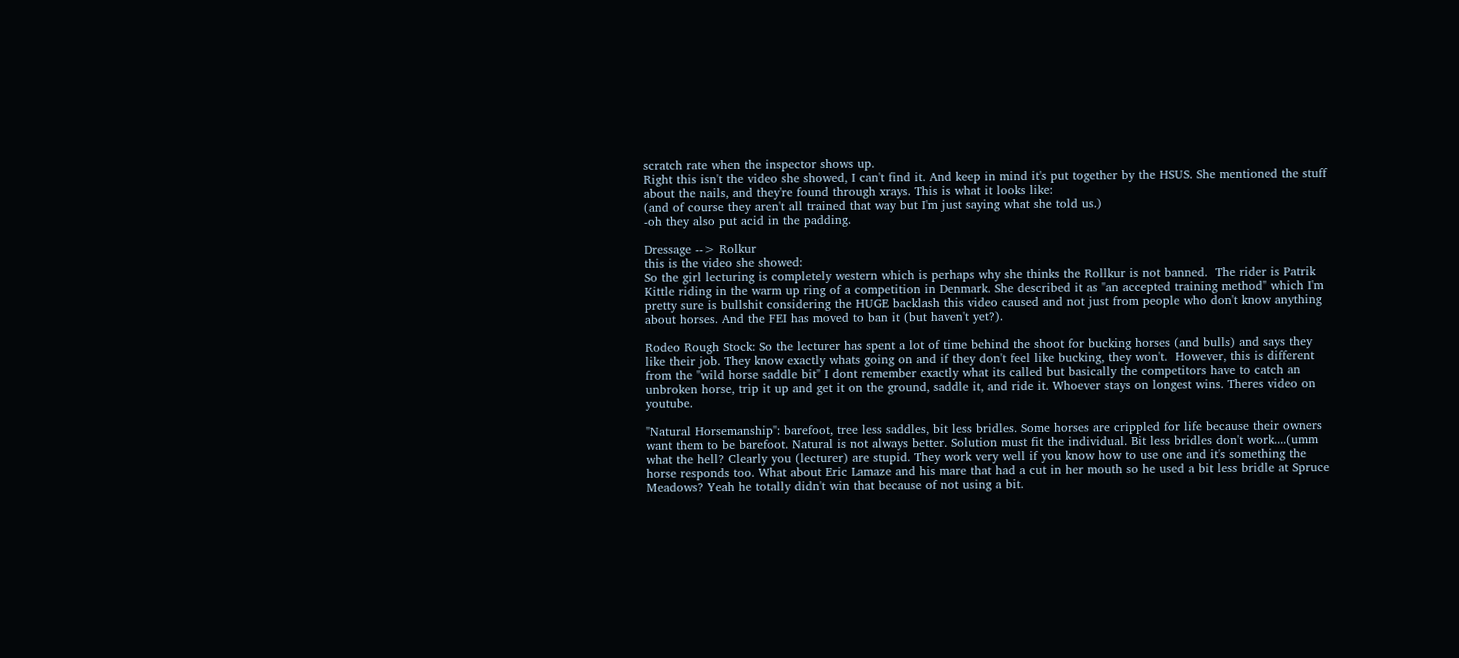scratch rate when the inspector shows up.
Right this isn't the video she showed, I can't find it. And keep in mind it's put together by the HSUS. She mentioned the stuff about the nails, and they're found through xrays. This is what it looks like:
(and of course they aren't all trained that way but I'm just saying what she told us.)
-oh they also put acid in the padding.

Dressage --> Rolkur
this is the video she showed:
So the girl lecturing is completely western which is perhaps why she thinks the Rollkur is not banned.  The rider is Patrik Kittle riding in the warm up ring of a competition in Denmark. She described it as "an accepted training method" which I'm pretty sure is bullshit considering the HUGE backlash this video caused and not just from people who don't know anything about horses. And the FEI has moved to ban it (but haven't yet?).

Rodeo Rough Stock: So the lecturer has spent a lot of time behind the shoot for bucking horses (and bulls) and says they like their job. They know exactly whats going on and if they don't feel like bucking, they won't.  However, this is different from the "wild horse saddle bit" I dont remember exactly what its called but basically the competitors have to catch an unbroken horse, trip it up and get it on the ground, saddle it, and ride it. Whoever stays on longest wins. Theres video on youtube.

"Natural Horsemanship": barefoot, tree less saddles, bit less bridles. Some horses are crippled for life because their owners want them to be barefoot. Natural is not always better. Solution must fit the individual. Bit less bridles don't work....(umm what the hell? Clearly you (lecturer) are stupid. They work very well if you know how to use one and it's something the horse responds too. What about Eric Lamaze and his mare that had a cut in her mouth so he used a bit less bridle at Spruce Meadows? Yeah he totally didn't win that because of not using a bit.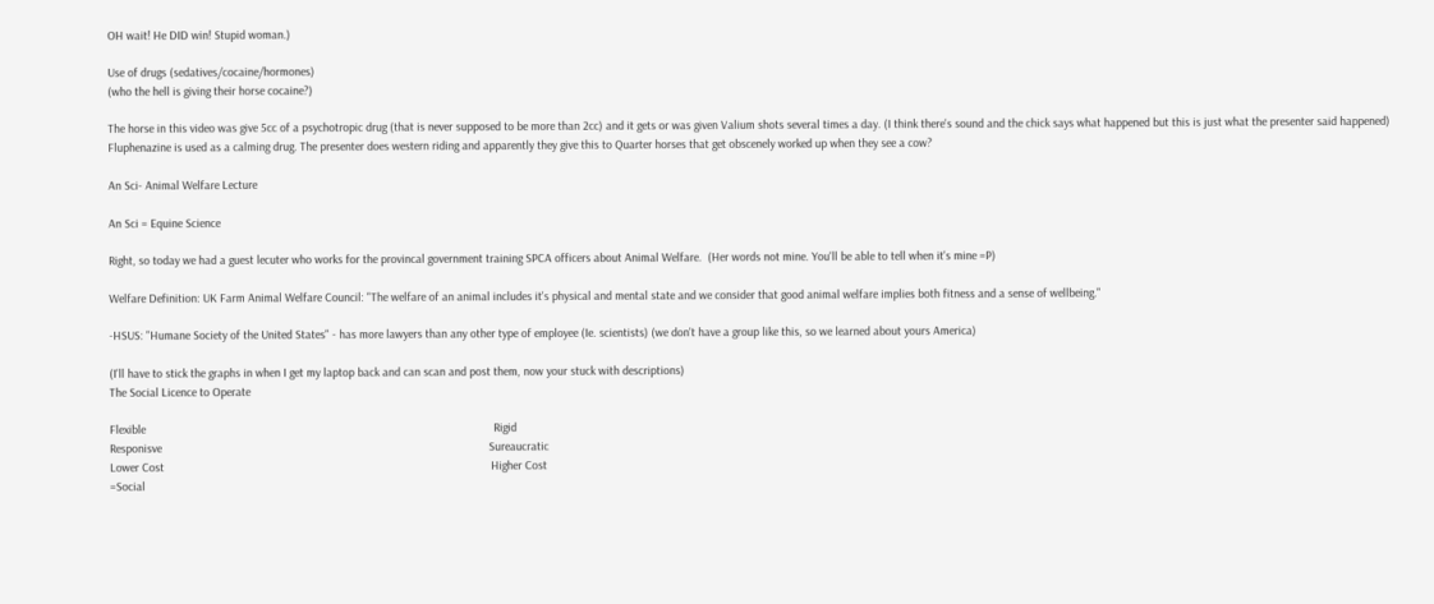OH wait! He DID win! Stupid woman.)

Use of drugs (sedatives/cocaine/hormones)
(who the hell is giving their horse cocaine?)

The horse in this video was give 5cc of a psychotropic drug (that is never supposed to be more than 2cc) and it gets or was given Valium shots several times a day. (I think there's sound and the chick says what happened but this is just what the presenter said happened) Fluphenazine is used as a calming drug. The presenter does western riding and apparently they give this to Quarter horses that get obscenely worked up when they see a cow?

An Sci- Animal Welfare Lecture

An Sci = Equine Science

Right, so today we had a guest lecuter who works for the provincal government training SPCA officers about Animal Welfare.  (Her words not mine. You'll be able to tell when it's mine =P)

Welfare Definition: UK Farm Animal Welfare Council: "The welfare of an animal includes it's physical and mental state and we consider that good animal welfare implies both fitness and a sense of wellbeing."

-HSUS: "Humane Society of the United States" - has more lawyers than any other type of employee (Ie. scientists) (we don't have a group like this, so we learned about yours America)

(I'll have to stick the graphs in when I get my laptop back and can scan and post them, now your stuck with descriptions)
The Social Licence to Operate

Flexible                                                                                                                    Rigid
Responisve                                                                                                             Sureaucratic
Lower Cost                                                                                                             Higher Cost
=Social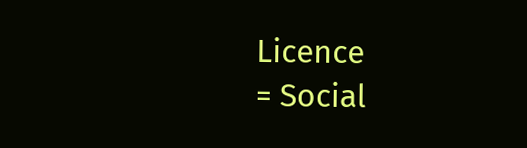Licence                                                                                                      = Social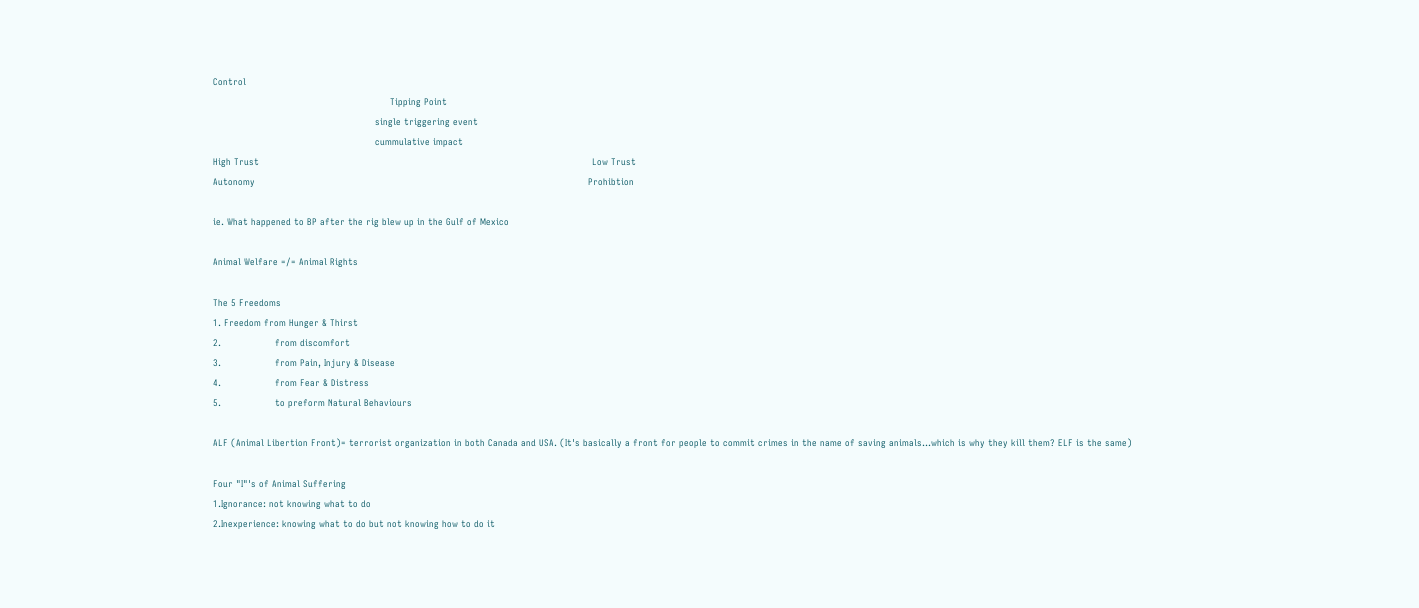Control
                                                           Tipping Point
                                                      single triggering event
                                                      cummulative impact
High Trust                                                                                                               Low Trust
Autonomy                                                                                                               Prohibtion

ie. What happened to BP after the rig blew up in the Gulf of Mexico

Animal Welfare =/= Animal Rights

The 5 Freedoms
1. Freedom from Hunger & Thirst
2.                  from discomfort
3.                  from Pain, Injury & Disease
4.                  from Fear & Distress
5.                  to preform Natural Behaviours

ALF (Animal Libertion Front)= terrorist organization in both Canada and USA. (It's basically a front for people to commit crimes in the name of saving animals...which is why they kill them? ELF is the same)

Four "I"'s of Animal Suffering
1.Ignorance: not knowing what to do
2.Inexperience: knowing what to do but not knowing how to do it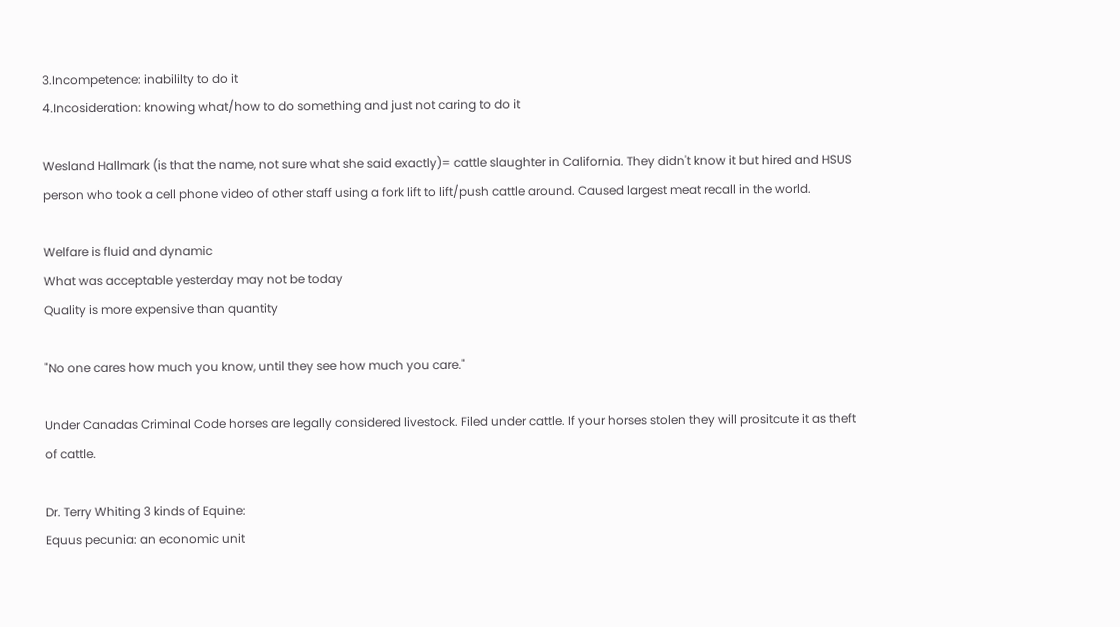3.Incompetence: inabililty to do it
4.Incosideration: knowing what/how to do something and just not caring to do it

Wesland Hallmark (is that the name, not sure what she said exactly)= cattle slaughter in California. They didn't know it but hired and HSUS person who took a cell phone video of other staff using a fork lift to lift/push cattle around. Caused largest meat recall in the world.

Welfare is fluid and dynamic
What was acceptable yesterday may not be today
Quality is more expensive than quantity

"No one cares how much you know, until they see how much you care."

Under Canadas Criminal Code horses are legally considered livestock. Filed under cattle. If your horses stolen they will prositcute it as theft of cattle.

Dr. Terry Whiting 3 kinds of Equine:
Equus pecunia: an economic unit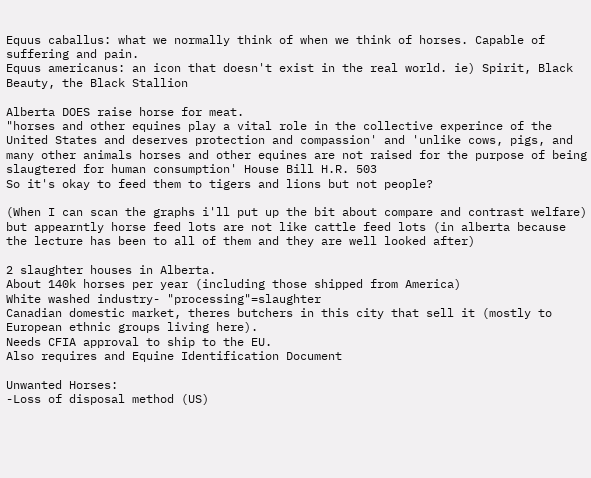Equus caballus: what we normally think of when we think of horses. Capable of suffering and pain.
Equus americanus: an icon that doesn't exist in the real world. ie) Spirit, Black Beauty, the Black Stallion

Alberta DOES raise horse for meat.
"horses and other equines play a vital role in the collective experince of the United States and deserves protection and compassion' and 'unlike cows, pigs, and many other animals horses and other equines are not raised for the purpose of being slaugtered for human consumption' House Bill H.R. 503
So it's okay to feed them to tigers and lions but not people?

(When I can scan the graphs i'll put up the bit about compare and contrast welfare) but appearntly horse feed lots are not like cattle feed lots (in alberta because the lecture has been to all of them and they are well looked after)

2 slaughter houses in Alberta.
About 140k horses per year (including those shipped from America)
White washed industry- "processing"=slaughter
Canadian domestic market, theres butchers in this city that sell it (mostly to European ethnic groups living here).
Needs CFIA approval to ship to the EU.
Also requires and Equine Identification Document

Unwanted Horses:
-Loss of disposal method (US)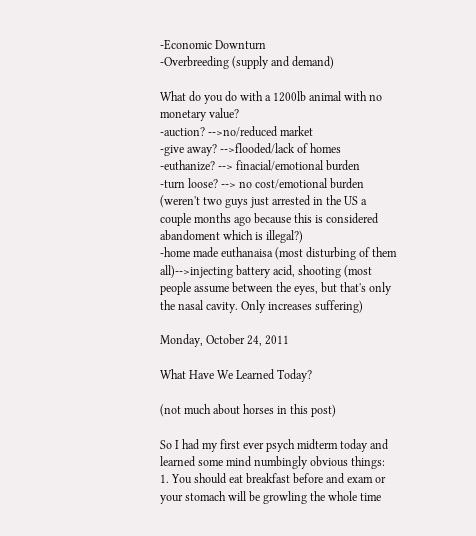-Economic Downturn
-Overbreeding (supply and demand)

What do you do with a 1200lb animal with no monetary value?
-auction? -->no/reduced market
-give away? -->flooded/lack of homes
-euthanize? --> finacial/emotional burden
-turn loose? --> no cost/emotional burden (weren't two guys just arrested in the US a couple months ago because this is considered abandoment which is illegal?)
-home made euthanaisa (most disturbing of them all)-->injecting battery acid, shooting (most people assume between the eyes, but that's only the nasal cavity. Only increases suffering)

Monday, October 24, 2011

What Have We Learned Today?

(not much about horses in this post)

So I had my first ever psych midterm today and learned some mind numbingly obvious things:
1. You should eat breakfast before and exam or your stomach will be growling the whole time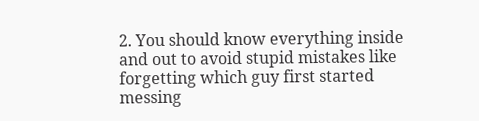2. You should know everything inside and out to avoid stupid mistakes like forgetting which guy first started messing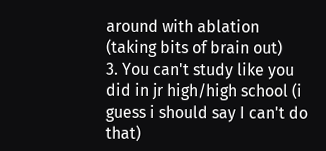around with ablation (taking bits of brain out)
3. You can't study like you did in jr high/high school (i guess i should say I can't do that)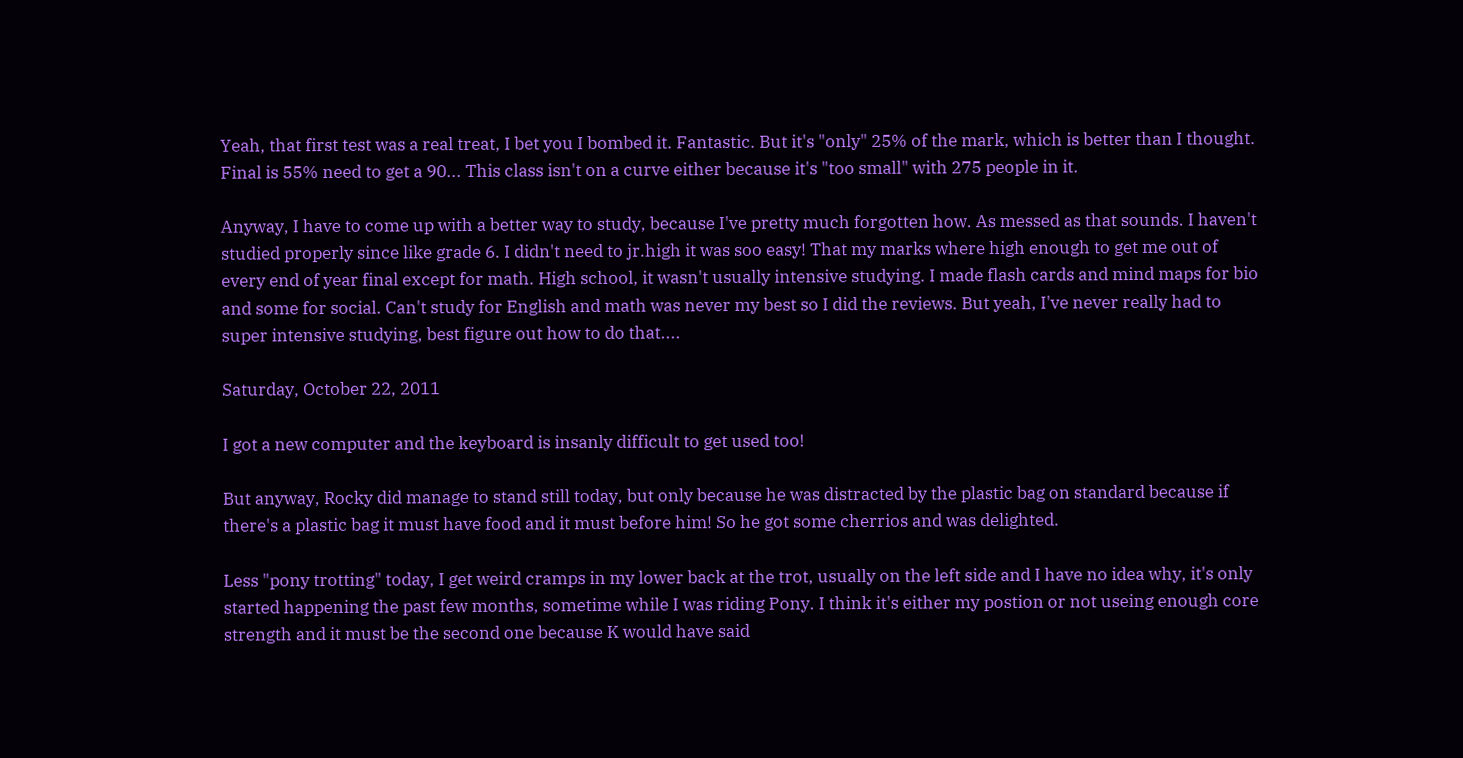Yeah, that first test was a real treat, I bet you I bombed it. Fantastic. But it's "only" 25% of the mark, which is better than I thought. Final is 55% need to get a 90... This class isn't on a curve either because it's "too small" with 275 people in it.

Anyway, I have to come up with a better way to study, because I've pretty much forgotten how. As messed as that sounds. I haven't studied properly since like grade 6. I didn't need to jr.high it was soo easy! That my marks where high enough to get me out of every end of year final except for math. High school, it wasn't usually intensive studying. I made flash cards and mind maps for bio and some for social. Can't study for English and math was never my best so I did the reviews. But yeah, I've never really had to super intensive studying, best figure out how to do that....

Saturday, October 22, 2011

I got a new computer and the keyboard is insanly difficult to get used too!

But anyway, Rocky did manage to stand still today, but only because he was distracted by the plastic bag on standard because if there's a plastic bag it must have food and it must before him! So he got some cherrios and was delighted.

Less "pony trotting" today, I get weird cramps in my lower back at the trot, usually on the left side and I have no idea why, it's only started happening the past few months, sometime while I was riding Pony. I think it's either my postion or not useing enough core strength and it must be the second one because K would have said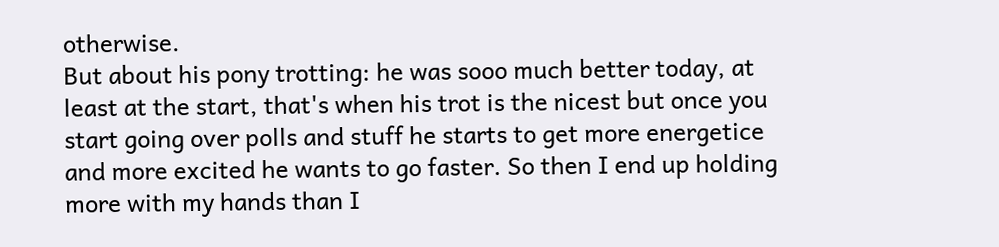otherwise.
But about his pony trotting: he was sooo much better today, at least at the start, that's when his trot is the nicest but once you start going over polls and stuff he starts to get more energetice and more excited he wants to go faster. So then I end up holding more with my hands than I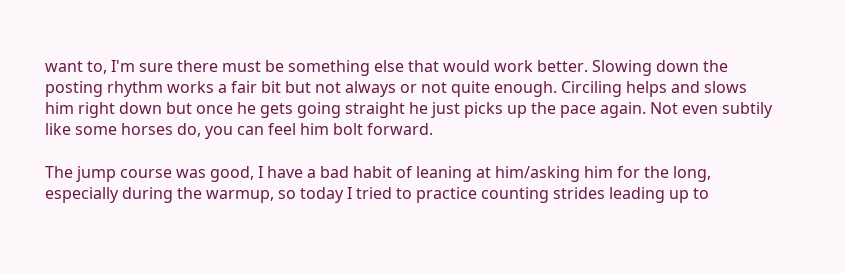want to, I'm sure there must be something else that would work better. Slowing down the posting rhythm works a fair bit but not always or not quite enough. Circiling helps and slows him right down but once he gets going straight he just picks up the pace again. Not even subtily like some horses do, you can feel him bolt forward.

The jump course was good, I have a bad habit of leaning at him/asking him for the long, especially during the warmup, so today I tried to practice counting strides leading up to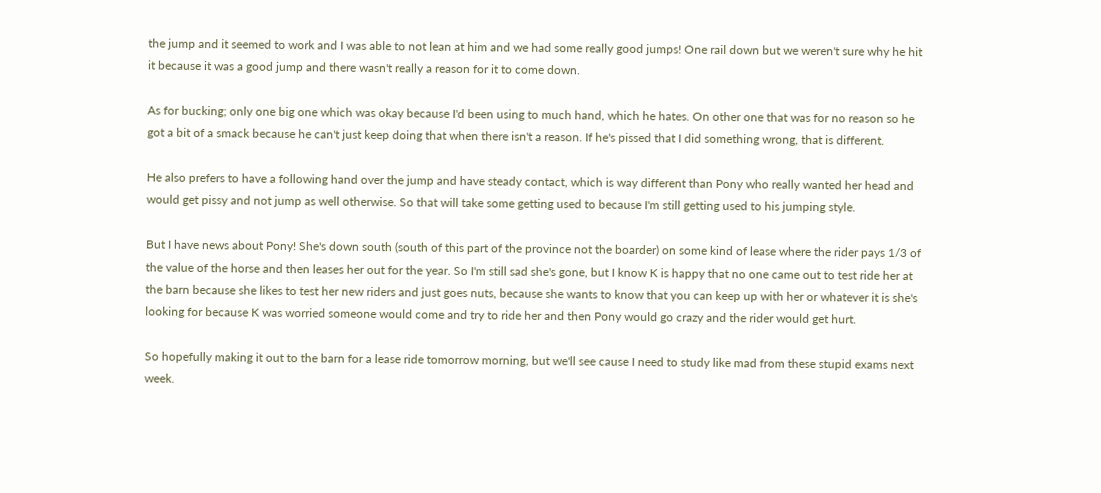the jump and it seemed to work and I was able to not lean at him and we had some really good jumps! One rail down but we weren't sure why he hit it because it was a good jump and there wasn't really a reason for it to come down.

As for bucking; only one big one which was okay because I'd been using to much hand, which he hates. On other one that was for no reason so he got a bit of a smack because he can't just keep doing that when there isn't a reason. If he's pissed that I did something wrong, that is different.

He also prefers to have a following hand over the jump and have steady contact, which is way different than Pony who really wanted her head and would get pissy and not jump as well otherwise. So that will take some getting used to because I'm still getting used to his jumping style.

But I have news about Pony! She's down south (south of this part of the province not the boarder) on some kind of lease where the rider pays 1/3 of the value of the horse and then leases her out for the year. So I'm still sad she's gone, but I know K is happy that no one came out to test ride her at the barn because she likes to test her new riders and just goes nuts, because she wants to know that you can keep up with her or whatever it is she's looking for because K was worried someone would come and try to ride her and then Pony would go crazy and the rider would get hurt.

So hopefully making it out to the barn for a lease ride tomorrow morning, but we'll see cause I need to study like mad from these stupid exams next week.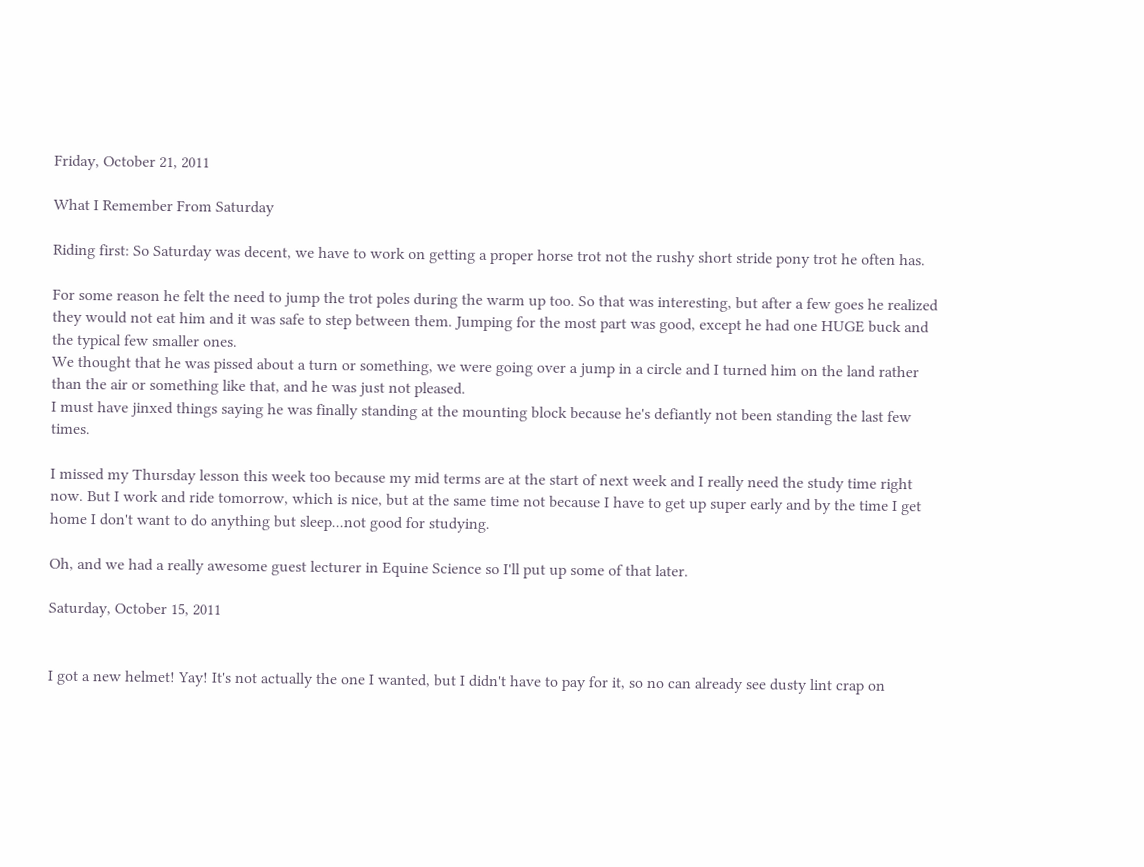Friday, October 21, 2011

What I Remember From Saturday

Riding first: So Saturday was decent, we have to work on getting a proper horse trot not the rushy short stride pony trot he often has.

For some reason he felt the need to jump the trot poles during the warm up too. So that was interesting, but after a few goes he realized they would not eat him and it was safe to step between them. Jumping for the most part was good, except he had one HUGE buck and the typical few smaller ones.
We thought that he was pissed about a turn or something, we were going over a jump in a circle and I turned him on the land rather than the air or something like that, and he was just not pleased.
I must have jinxed things saying he was finally standing at the mounting block because he's defiantly not been standing the last few times.

I missed my Thursday lesson this week too because my mid terms are at the start of next week and I really need the study time right now. But I work and ride tomorrow, which is nice, but at the same time not because I have to get up super early and by the time I get home I don't want to do anything but sleep...not good for studying.

Oh, and we had a really awesome guest lecturer in Equine Science so I'll put up some of that later.

Saturday, October 15, 2011


I got a new helmet! Yay! It's not actually the one I wanted, but I didn't have to pay for it, so no can already see dusty lint crap on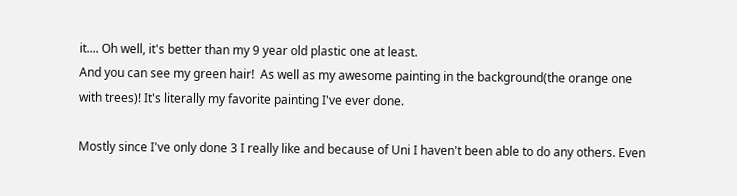it.... Oh well, it's better than my 9 year old plastic one at least.
And you can see my green hair!  As well as my awesome painting in the background(the orange one with trees)! It's literally my favorite painting I've ever done.

Mostly since I've only done 3 I really like and because of Uni I haven't been able to do any others. Even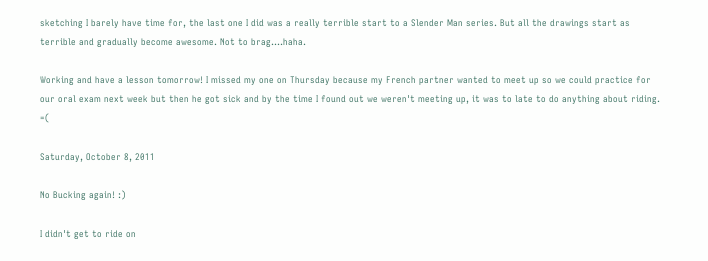sketching I barely have time for, the last one I did was a really terrible start to a Slender Man series. But all the drawings start as terrible and gradually become awesome. Not to brag....haha.

Working and have a lesson tomorrow! I missed my one on Thursday because my French partner wanted to meet up so we could practice for our oral exam next week but then he got sick and by the time I found out we weren't meeting up, it was to late to do anything about riding. =(

Saturday, October 8, 2011

No Bucking again! :)

I didn't get to ride on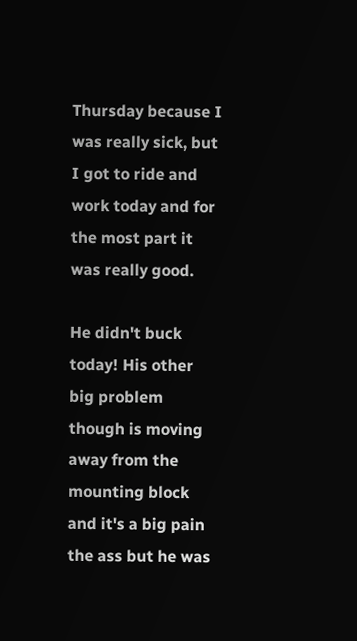Thursday because I was really sick, but I got to ride and work today and for the most part it was really good.

He didn't buck today! His other big problem though is moving away from the mounting block and it's a big pain the ass but he was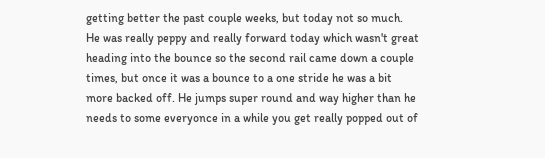getting better the past couple weeks, but today not so much.
He was really peppy and really forward today which wasn't great heading into the bounce so the second rail came down a couple times, but once it was a bounce to a one stride he was a bit more backed off. He jumps super round and way higher than he needs to some everyonce in a while you get really popped out of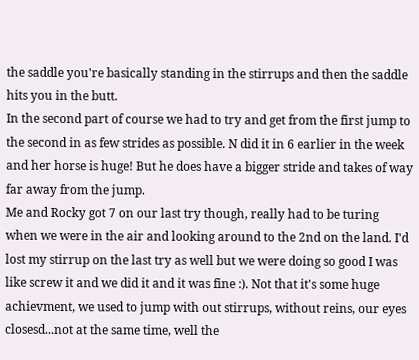the saddle you're basically standing in the stirrups and then the saddle hits you in the butt.
In the second part of course we had to try and get from the first jump to the second in as few strides as possible. N did it in 6 earlier in the week and her horse is huge! But he does have a bigger stride and takes of way far away from the jump.
Me and Rocky got 7 on our last try though, really had to be turing when we were in the air and looking around to the 2nd on the land. I'd lost my stirrup on the last try as well but we were doing so good I was like screw it and we did it and it was fine :). Not that it's some huge achievment, we used to jump with out stirrups, without reins, our eyes closesd...not at the same time, well the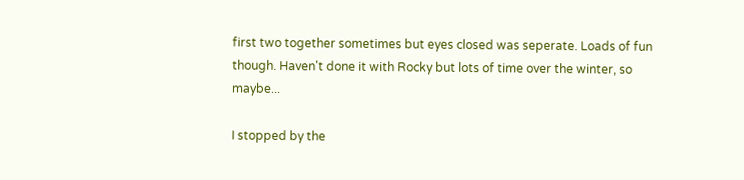first two together sometimes but eyes closed was seperate. Loads of fun though. Haven't done it with Rocky but lots of time over the winter, so maybe...

I stopped by the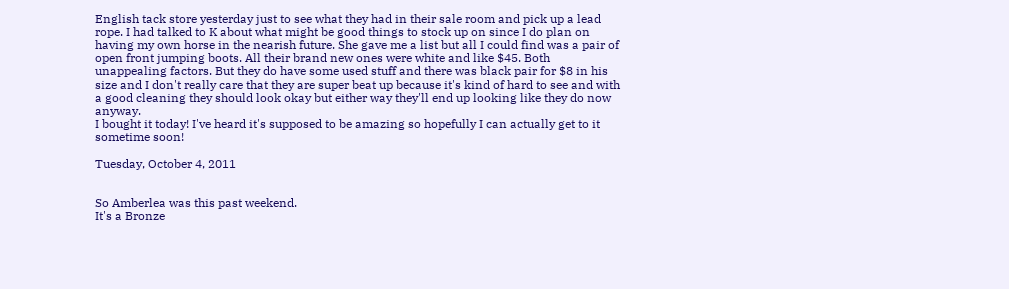English tack store yesterday just to see what they had in their sale room and pick up a lead rope. I had talked to K about what might be good things to stock up on since I do plan on having my own horse in the nearish future. She gave me a list but all I could find was a pair of open front jumping boots. All their brand new ones were white and like $45. Both unappealing factors. But they do have some used stuff and there was black pair for $8 in his size and I don't really care that they are super beat up because it's kind of hard to see and with a good cleaning they should look okay but either way they'll end up looking like they do now anyway.
I bought it today! I've heard it's supposed to be amazing so hopefully I can actually get to it sometime soon!

Tuesday, October 4, 2011


So Amberlea was this past weekend.
It's a Bronze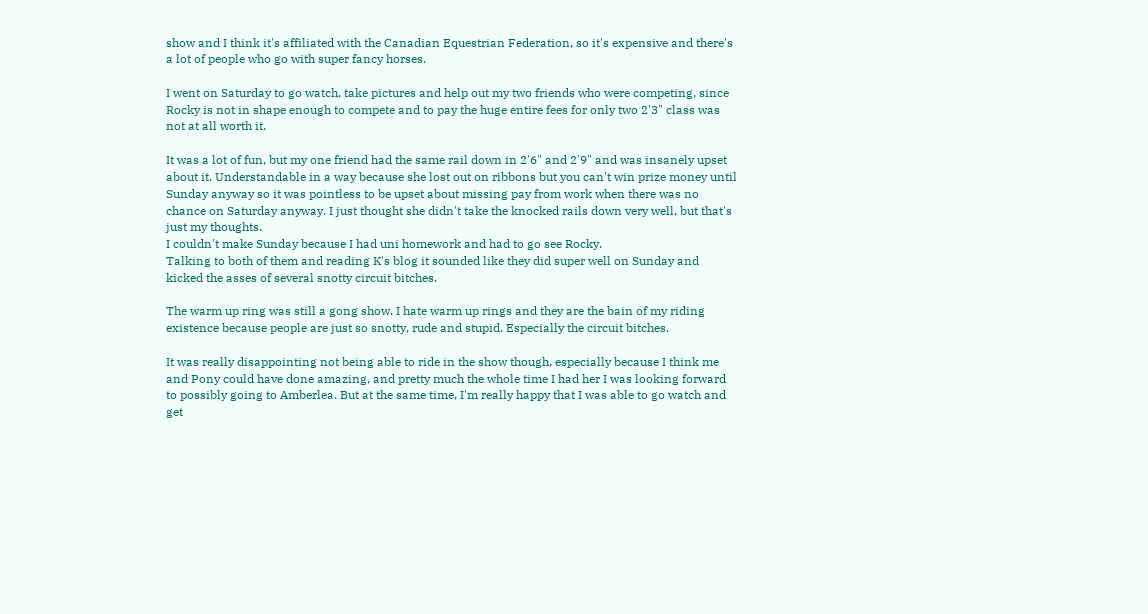show and I think it's affiliated with the Canadian Equestrian Federation, so it's expensive and there's a lot of people who go with super fancy horses.

I went on Saturday to go watch, take pictures and help out my two friends who were competing, since Rocky is not in shape enough to compete and to pay the huge entire fees for only two 2'3" class was not at all worth it.

It was a lot of fun, but my one friend had the same rail down in 2'6" and 2'9" and was insanely upset about it. Understandable in a way because she lost out on ribbons but you can't win prize money until Sunday anyway so it was pointless to be upset about missing pay from work when there was no chance on Saturday anyway. I just thought she didn't take the knocked rails down very well, but that's just my thoughts.
I couldn't make Sunday because I had uni homework and had to go see Rocky.
Talking to both of them and reading K's blog it sounded like they did super well on Sunday and kicked the asses of several snotty circuit bitches.

The warm up ring was still a gong show. I hate warm up rings and they are the bain of my riding existence because people are just so snotty, rude and stupid. Especially the circuit bitches.

It was really disappointing not being able to ride in the show though, especially because I think me and Pony could have done amazing, and pretty much the whole time I had her I was looking forward to possibly going to Amberlea. But at the same time, I'm really happy that I was able to go watch and get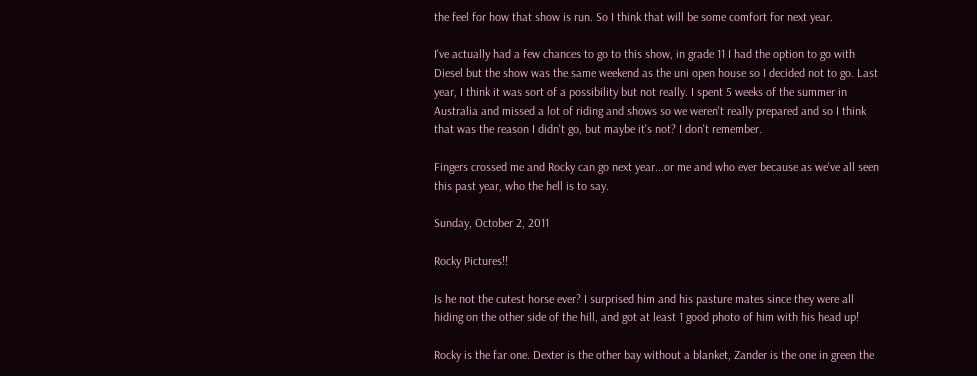the feel for how that show is run. So I think that will be some comfort for next year.

I've actually had a few chances to go to this show, in grade 11 I had the option to go with Diesel but the show was the same weekend as the uni open house so I decided not to go. Last year, I think it was sort of a possibility but not really. I spent 5 weeks of the summer in Australia and missed a lot of riding and shows so we weren't really prepared and so I think that was the reason I didn't go, but maybe it's not? I don't remember.

Fingers crossed me and Rocky can go next year...or me and who ever because as we've all seen this past year, who the hell is to say.

Sunday, October 2, 2011

Rocky Pictures!!

Is he not the cutest horse ever? I surprised him and his pasture mates since they were all hiding on the other side of the hill, and got at least 1 good photo of him with his head up!

Rocky is the far one. Dexter is the other bay without a blanket, Zander is the one in green the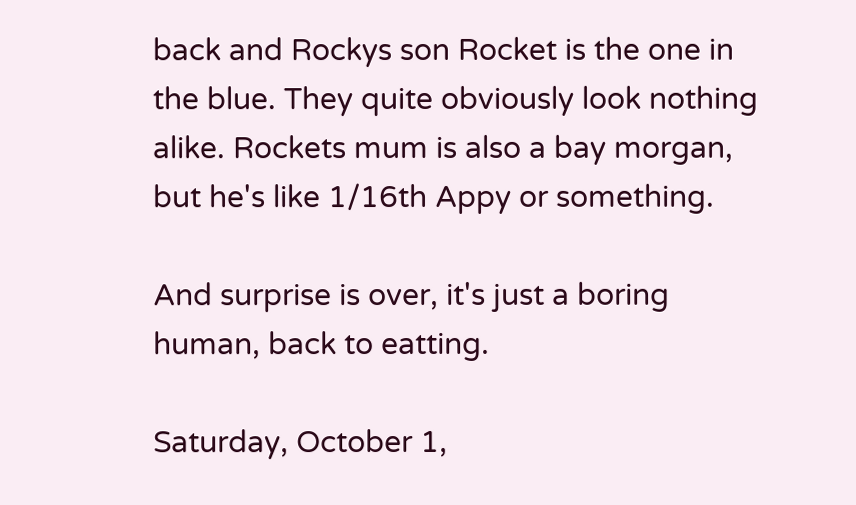back and Rockys son Rocket is the one in the blue. They quite obviously look nothing alike. Rockets mum is also a bay morgan, but he's like 1/16th Appy or something.

And surprise is over, it's just a boring human, back to eatting.

Saturday, October 1,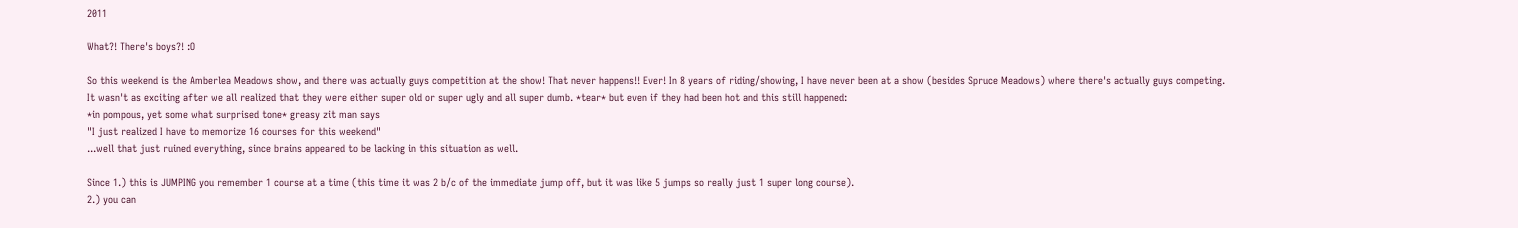2011

What?! There's boys?! :O

So this weekend is the Amberlea Meadows show, and there was actually guys competition at the show! That never happens!! Ever! In 8 years of riding/showing, I have never been at a show (besides Spruce Meadows) where there's actually guys competing. It wasn't as exciting after we all realized that they were either super old or super ugly and all super dumb. *tear* but even if they had been hot and this still happened:
*in pompous, yet some what surprised tone* greasy zit man says
"I just realized I have to memorize 16 courses for this weekend"
...well that just ruined everything, since brains appeared to be lacking in this situation as well.

Since 1.) this is JUMPING you remember 1 course at a time (this time it was 2 b/c of the immediate jump off, but it was like 5 jumps so really just 1 super long course).
2.) you can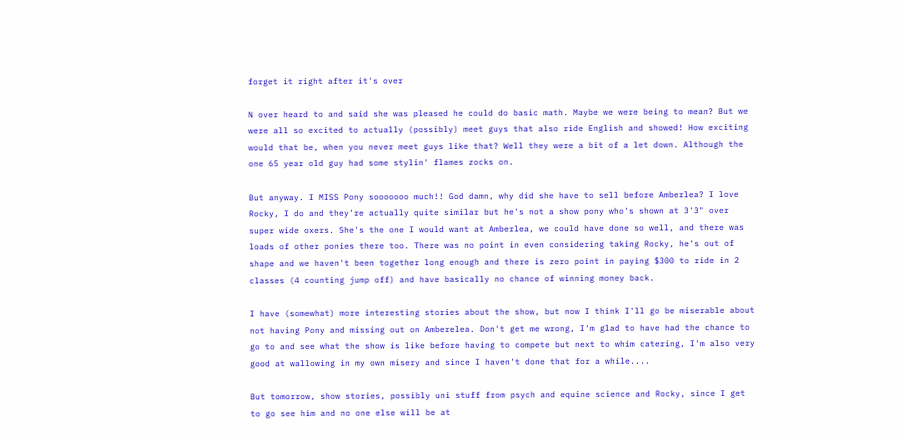forget it right after it's over

N over heard to and said she was pleased he could do basic math. Maybe we were being to mean? But we were all so excited to actually (possibly) meet guys that also ride English and showed! How exciting would that be, when you never meet guys like that? Well they were a bit of a let down. Although the one 65 year old guy had some stylin' flames zocks on.

But anyway. I MISS Pony sooooooo much!! God damn, why did she have to sell before Amberlea? I love Rocky, I do and they're actually quite similar but he's not a show pony who's shown at 3'3" over super wide oxers. She's the one I would want at Amberlea, we could have done so well, and there was loads of other ponies there too. There was no point in even considering taking Rocky, he's out of shape and we haven't been together long enough and there is zero point in paying $300 to ride in 2 classes (4 counting jump off) and have basically no chance of winning money back.

I have (somewhat) more interesting stories about the show, but now I think I'll go be miserable about not having Pony and missing out on Amberelea. Don't get me wrong, I'm glad to have had the chance to go to and see what the show is like before having to compete but next to whim catering, I'm also very good at wallowing in my own misery and since I haven't done that for a while....

But tomorrow, show stories, possibly uni stuff from psych and equine science and Rocky, since I get to go see him and no one else will be at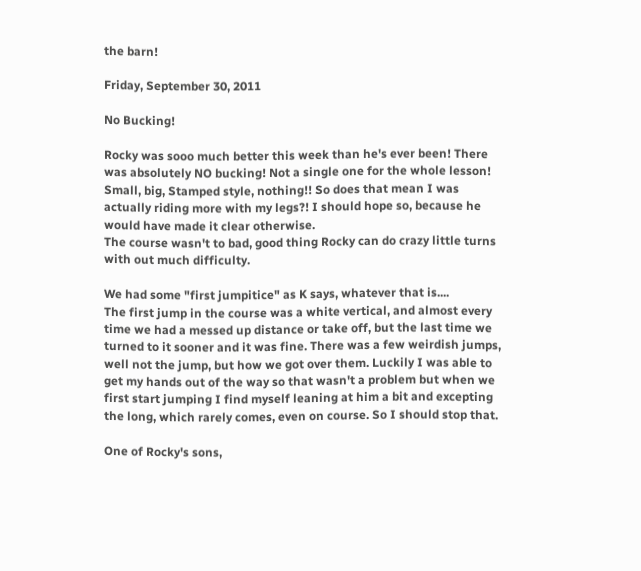the barn!

Friday, September 30, 2011

No Bucking!

Rocky was sooo much better this week than he's ever been! There was absolutely NO bucking! Not a single one for the whole lesson! Small, big, Stamped style, nothing!! So does that mean I was actually riding more with my legs?! I should hope so, because he would have made it clear otherwise.
The course wasn't to bad, good thing Rocky can do crazy little turns with out much difficulty.

We had some "first jumpitice" as K says, whatever that is....
The first jump in the course was a white vertical, and almost every time we had a messed up distance or take off, but the last time we turned to it sooner and it was fine. There was a few weirdish jumps, well not the jump, but how we got over them. Luckily I was able to get my hands out of the way so that wasn't a problem but when we first start jumping I find myself leaning at him a bit and excepting the long, which rarely comes, even on course. So I should stop that.

One of Rocky's sons,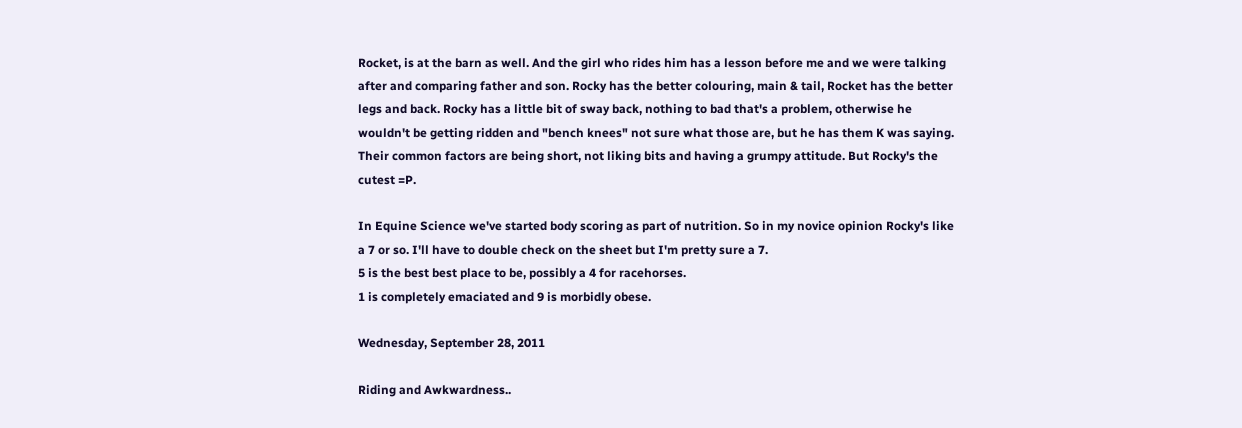Rocket, is at the barn as well. And the girl who rides him has a lesson before me and we were talking after and comparing father and son. Rocky has the better colouring, main & tail, Rocket has the better legs and back. Rocky has a little bit of sway back, nothing to bad that's a problem, otherwise he wouldn't be getting ridden and "bench knees" not sure what those are, but he has them K was saying. Their common factors are being short, not liking bits and having a grumpy attitude. But Rocky's the cutest =P.

In Equine Science we've started body scoring as part of nutrition. So in my novice opinion Rocky's like a 7 or so. I'll have to double check on the sheet but I'm pretty sure a 7.
5 is the best best place to be, possibly a 4 for racehorses.
1 is completely emaciated and 9 is morbidly obese.

Wednesday, September 28, 2011

Riding and Awkwardness..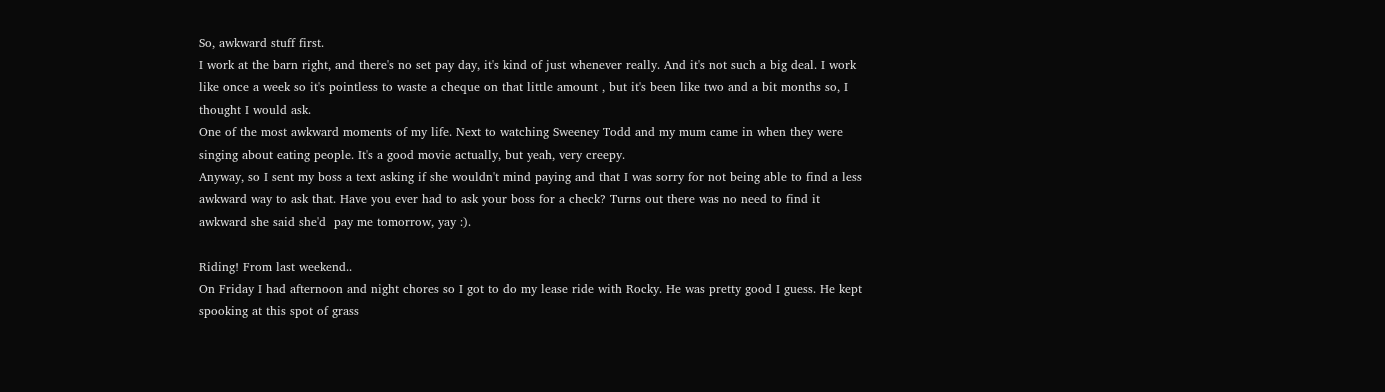So, awkward stuff first.
I work at the barn right, and there's no set pay day, it's kind of just whenever really. And it's not such a big deal. I work like once a week so it's pointless to waste a cheque on that little amount , but it's been like two and a bit months so, I thought I would ask.
One of the most awkward moments of my life. Next to watching Sweeney Todd and my mum came in when they were singing about eating people. It's a good movie actually, but yeah, very creepy.
Anyway, so I sent my boss a text asking if she wouldn't mind paying and that I was sorry for not being able to find a less awkward way to ask that. Have you ever had to ask your boss for a check? Turns out there was no need to find it awkward she said she'd  pay me tomorrow, yay :).

Riding! From last weekend..
On Friday I had afternoon and night chores so I got to do my lease ride with Rocky. He was pretty good I guess. He kept spooking at this spot of grass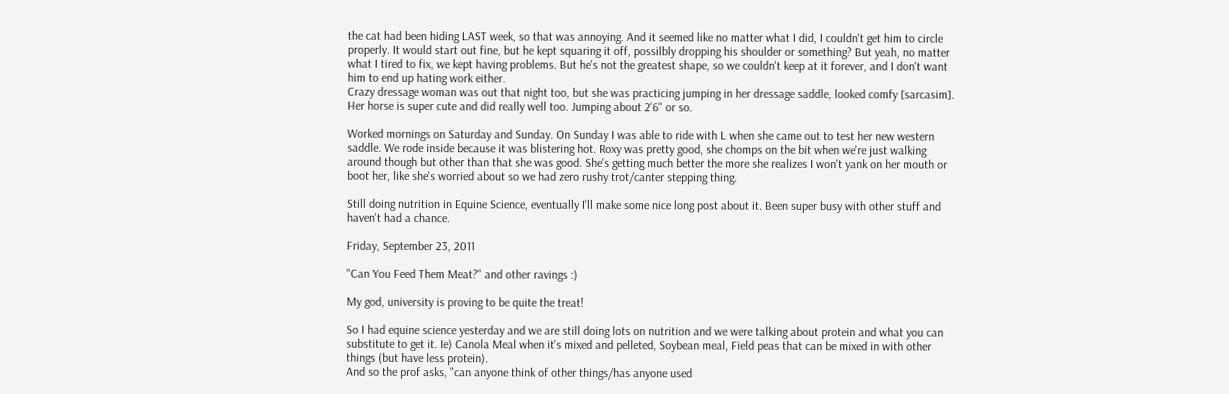the cat had been hiding LAST week, so that was annoying. And it seemed like no matter what I did, I couldn't get him to circle properly. It would start out fine, but he kept squaring it off, possilbly dropping his shoulder or something? But yeah, no matter what I tired to fix, we kept having problems. But he's not the greatest shape, so we couldn't keep at it forever, and I don't want him to end up hating work either.
Crazy dressage woman was out that night too, but she was practicing jumping in her dressage saddle, looked comfy [sarcasim]. Her horse is super cute and did really well too. Jumping about 2'6" or so.

Worked mornings on Saturday and Sunday. On Sunday I was able to ride with L when she came out to test her new western saddle. We rode inside because it was blistering hot. Roxy was pretty good, she chomps on the bit when we're just walking around though but other than that she was good. She's getting much better the more she realizes I won't yank on her mouth or boot her, like she's worried about so we had zero rushy trot/canter stepping thing.

Still doing nutrition in Equine Science, eventually I'll make some nice long post about it. Been super busy with other stuff and haven't had a chance.

Friday, September 23, 2011

"Can You Feed Them Meat?" and other ravings :)

My god, university is proving to be quite the treat!

So I had equine science yesterday and we are still doing lots on nutrition and we were talking about protein and what you can substitute to get it. Ie) Canola Meal when it's mixed and pelleted, Soybean meal, Field peas that can be mixed in with other things (but have less protein).
And so the prof asks, "can anyone think of other things/has anyone used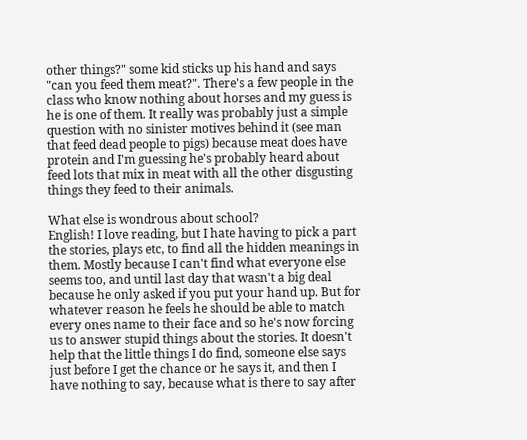other things?" some kid sticks up his hand and says "can you feed them meat?". There's a few people in the class who know nothing about horses and my guess is he is one of them. It really was probably just a simple question with no sinister motives behind it (see man that feed dead people to pigs) because meat does have protein and I'm guessing he's probably heard about feed lots that mix in meat with all the other disgusting things they feed to their animals.

What else is wondrous about school?
English! I love reading, but I hate having to pick a part the stories, plays etc, to find all the hidden meanings in them. Mostly because I can't find what everyone else seems too, and until last day that wasn't a big deal because he only asked if you put your hand up. But for whatever reason he feels he should be able to match every ones name to their face and so he's now forcing us to answer stupid things about the stories. It doesn't help that the little things I do find, someone else says just before I get the chance or he says it, and then I have nothing to say, because what is there to say after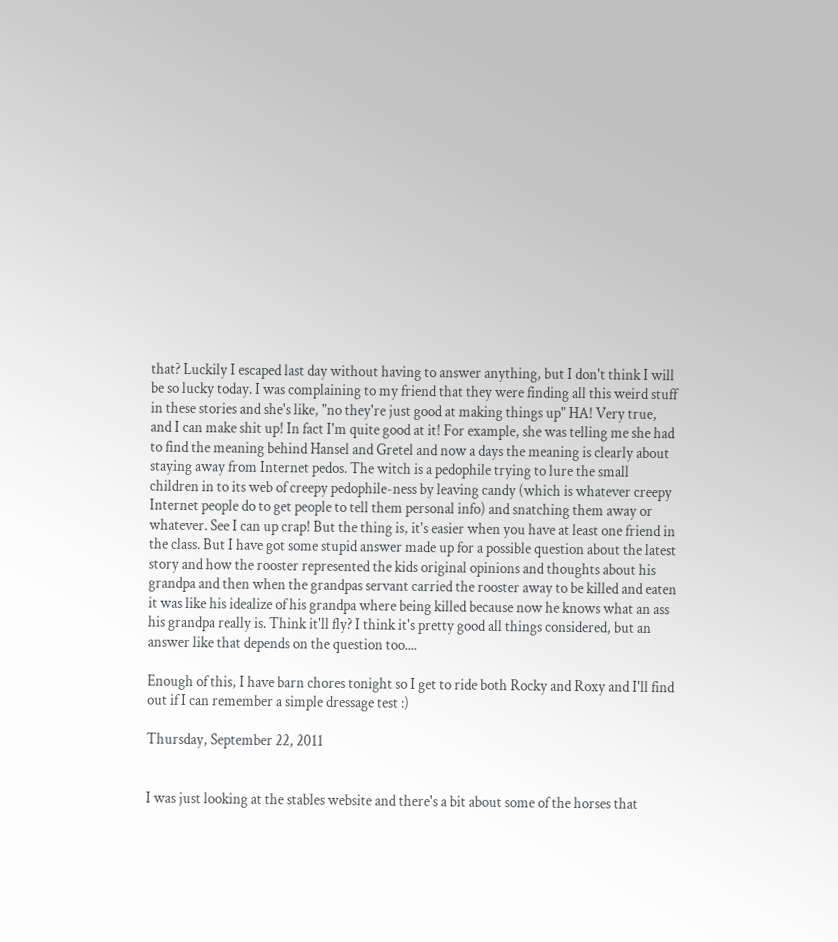that? Luckily I escaped last day without having to answer anything, but I don't think I will be so lucky today. I was complaining to my friend that they were finding all this weird stuff in these stories and she's like, "no they're just good at making things up" HA! Very true, and I can make shit up! In fact I'm quite good at it! For example, she was telling me she had to find the meaning behind Hansel and Gretel and now a days the meaning is clearly about staying away from Internet pedos. The witch is a pedophile trying to lure the small children in to its web of creepy pedophile-ness by leaving candy (which is whatever creepy Internet people do to get people to tell them personal info) and snatching them away or whatever. See I can up crap! But the thing is, it's easier when you have at least one friend in the class. But I have got some stupid answer made up for a possible question about the latest story and how the rooster represented the kids original opinions and thoughts about his grandpa and then when the grandpas servant carried the rooster away to be killed and eaten it was like his idealize of his grandpa where being killed because now he knows what an ass his grandpa really is. Think it'll fly? I think it's pretty good all things considered, but an answer like that depends on the question too....

Enough of this, I have barn chores tonight so I get to ride both Rocky and Roxy and I'll find out if I can remember a simple dressage test :)

Thursday, September 22, 2011


I was just looking at the stables website and there's a bit about some of the horses that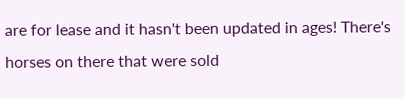are for lease and it hasn't been updated in ages! There's horses on there that were sold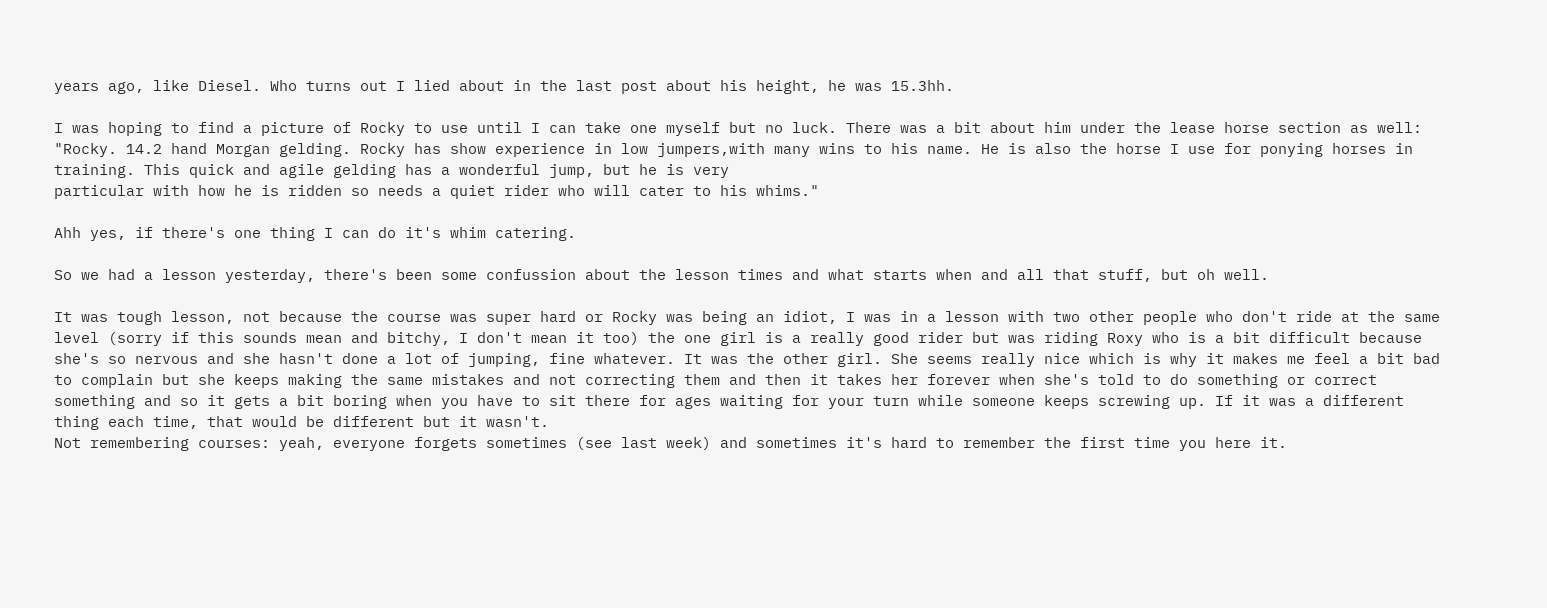years ago, like Diesel. Who turns out I lied about in the last post about his height, he was 15.3hh.

I was hoping to find a picture of Rocky to use until I can take one myself but no luck. There was a bit about him under the lease horse section as well: "Rocky. 14.2 hand Morgan gelding. Rocky has show experience in low jumpers,with many wins to his name. He is also the horse I use for ponying horses in
training. This quick and agile gelding has a wonderful jump, but he is very
particular with how he is ridden so needs a quiet rider who will cater to his whims."

Ahh yes, if there's one thing I can do it's whim catering.

So we had a lesson yesterday, there's been some confussion about the lesson times and what starts when and all that stuff, but oh well.

It was tough lesson, not because the course was super hard or Rocky was being an idiot, I was in a lesson with two other people who don't ride at the same level (sorry if this sounds mean and bitchy, I don't mean it too) the one girl is a really good rider but was riding Roxy who is a bit difficult because she's so nervous and she hasn't done a lot of jumping, fine whatever. It was the other girl. She seems really nice which is why it makes me feel a bit bad to complain but she keeps making the same mistakes and not correcting them and then it takes her forever when she's told to do something or correct something and so it gets a bit boring when you have to sit there for ages waiting for your turn while someone keeps screwing up. If it was a different thing each time, that would be different but it wasn't.
Not remembering courses: yeah, everyone forgets sometimes (see last week) and sometimes it's hard to remember the first time you here it.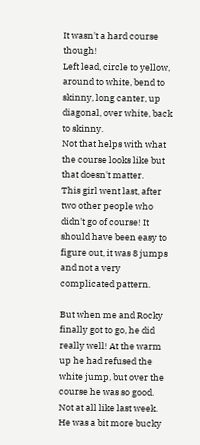It wasn't a hard course though!
Left lead, circle to yellow, around to white, bend to skinny, long canter, up diagonal, over white, back to skinny.
Not that helps with what the course looks like but that doesn't matter.
This girl went last, after two other people who didn't go of course! It should have been easy to figure out, it was 8 jumps and not a very complicated pattern.

But when me and Rocky finally got to go, he did really well! At the warm up he had refused the white jump, but over the course he was so good. Not at all like last week.
He was a bit more bucky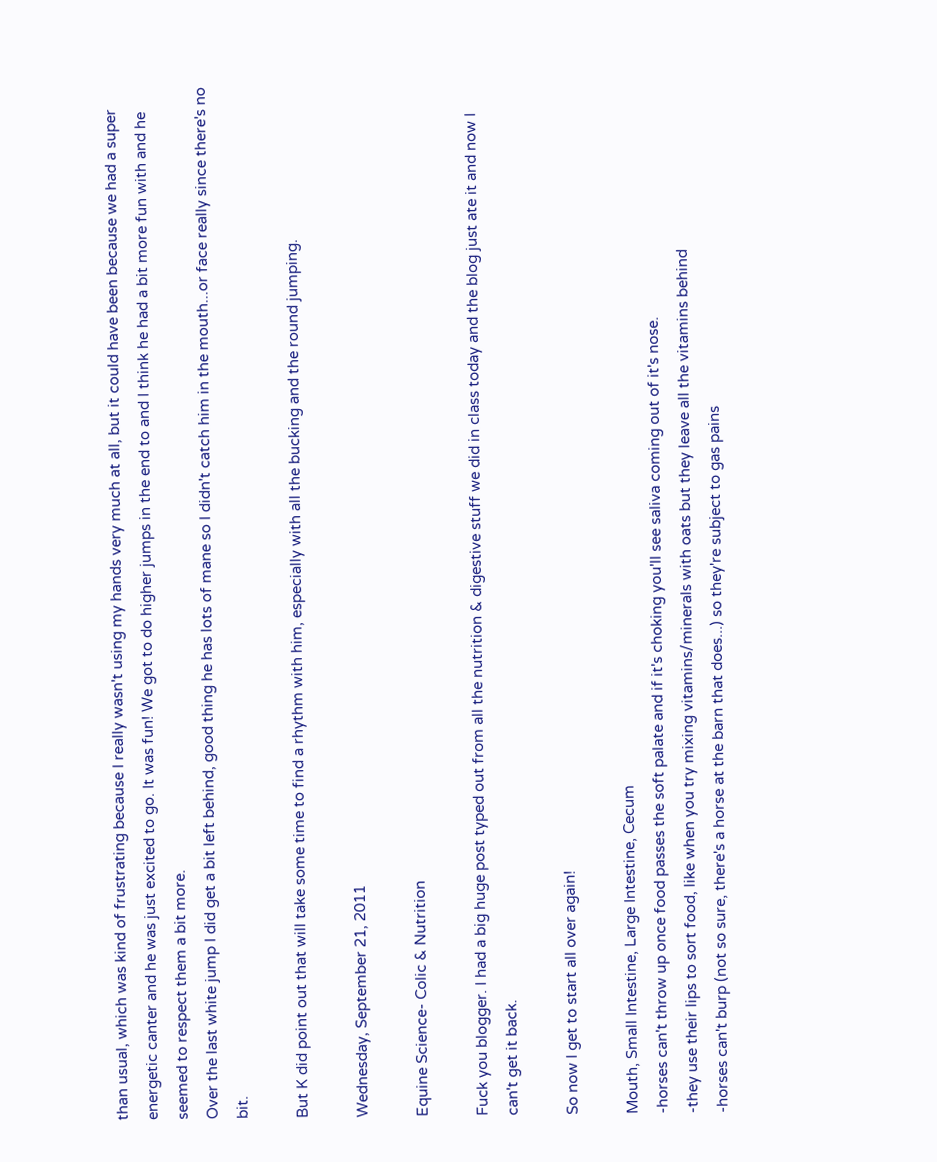than usual, which was kind of frustrating because I really wasn't using my hands very much at all, but it could have been because we had a super energetic canter and he was just excited to go. It was fun! We got to do higher jumps in the end to and I think he had a bit more fun with and he seemed to respect them a bit more.
Over the last white jump I did get a bit left behind, good thing he has lots of mane so I didn't catch him in the mouth...or face really since there's no bit.

But K did point out that will take some time to find a rhythm with him, especially with all the bucking and the round jumping.

Wednesday, September 21, 2011

Equine Science- Colic & Nutrition

Fuck you blogger. I had a big huge post typed out from all the nutrition & digestive stuff we did in class today and the blog just ate it and now I can't get it back.

So now I get to start all over again!

Mouth, Small Intestine, Large Intestine, Cecum
-horses can't throw up once food passes the soft palate and if it's choking you'll see saliva coming out of it's nose.
-they use their lips to sort food, like when you try mixing vitamins/minerals with oats but they leave all the vitamins behind
-horses can't burp (not so sure, there's a horse at the barn that does...) so they're subject to gas pains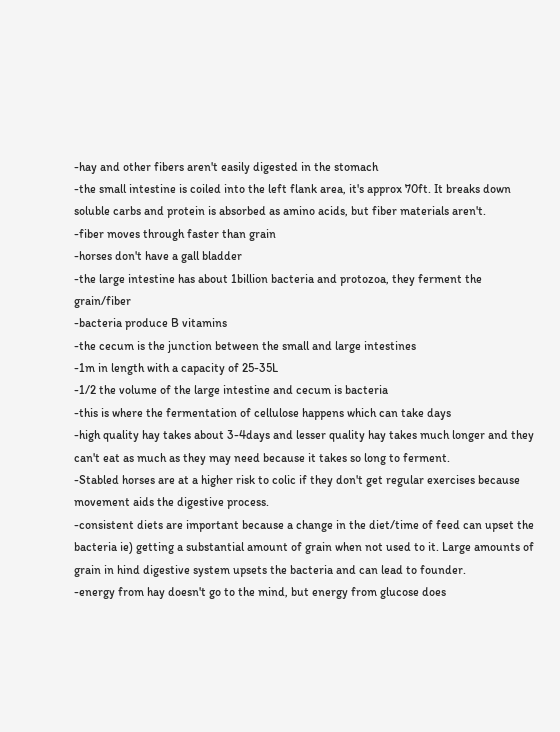-hay and other fibers aren't easily digested in the stomach
-the small intestine is coiled into the left flank area, it's approx 70ft. It breaks down soluble carbs and protein is absorbed as amino acids, but fiber materials aren't.
-fiber moves through faster than grain
-horses don't have a gall bladder
-the large intestine has about 1billion bacteria and protozoa, they ferment the grain/fiber
-bacteria produce B vitamins
-the cecum is the junction between the small and large intestines
-1m in length with a capacity of 25-35L
-1/2 the volume of the large intestine and cecum is bacteria
-this is where the fermentation of cellulose happens which can take days
-high quality hay takes about 3-4days and lesser quality hay takes much longer and they can't eat as much as they may need because it takes so long to ferment.
-Stabled horses are at a higher risk to colic if they don't get regular exercises because movement aids the digestive process.
-consistent diets are important because a change in the diet/time of feed can upset the bacteria ie) getting a substantial amount of grain when not used to it. Large amounts of grain in hind digestive system upsets the bacteria and can lead to founder.
-energy from hay doesn't go to the mind, but energy from glucose does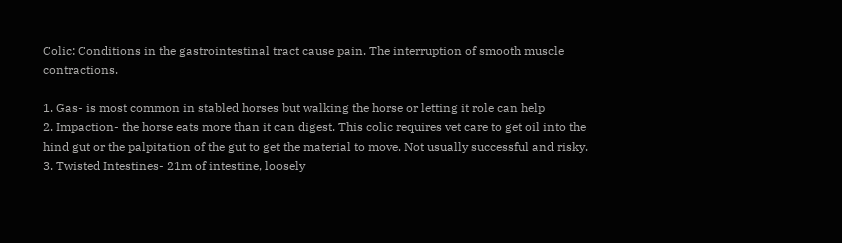Colic: Conditions in the gastrointestinal tract cause pain. The interruption of smooth muscle contractions.

1. Gas- is most common in stabled horses but walking the horse or letting it role can help
2. Impaction- the horse eats more than it can digest. This colic requires vet care to get oil into the hind gut or the palpitation of the gut to get the material to move. Not usually successful and risky.
3. Twisted Intestines- 21m of intestine, loosely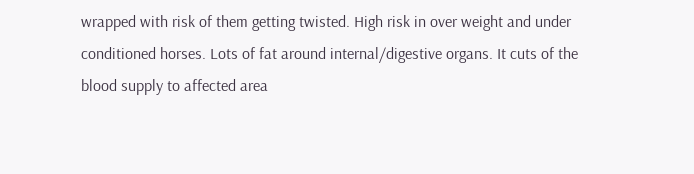wrapped with risk of them getting twisted. High risk in over weight and under conditioned horses. Lots of fat around internal/digestive organs. It cuts of the blood supply to affected area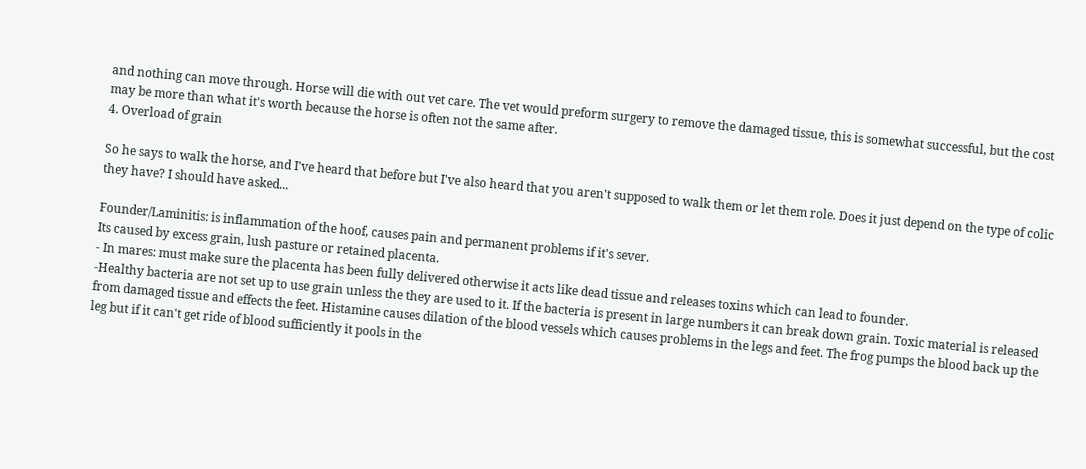and nothing can move through. Horse will die with out vet care. The vet would preform surgery to remove the damaged tissue, this is somewhat successful, but the cost may be more than what it's worth because the horse is often not the same after.
4. Overload of grain

So he says to walk the horse, and I've heard that before but I've also heard that you aren't supposed to walk them or let them role. Does it just depend on the type of colic they have? I should have asked...

Founder/Laminitis: is inflammation of the hoof, causes pain and permanent problems if it's sever.
Its caused by excess grain, lush pasture or retained placenta.
- In mares: must make sure the placenta has been fully delivered otherwise it acts like dead tissue and releases toxins which can lead to founder.
-Healthy bacteria are not set up to use grain unless the they are used to it. If the bacteria is present in large numbers it can break down grain. Toxic material is released from damaged tissue and effects the feet. Histamine causes dilation of the blood vessels which causes problems in the legs and feet. The frog pumps the blood back up the leg but if it can't get ride of blood sufficiently it pools in the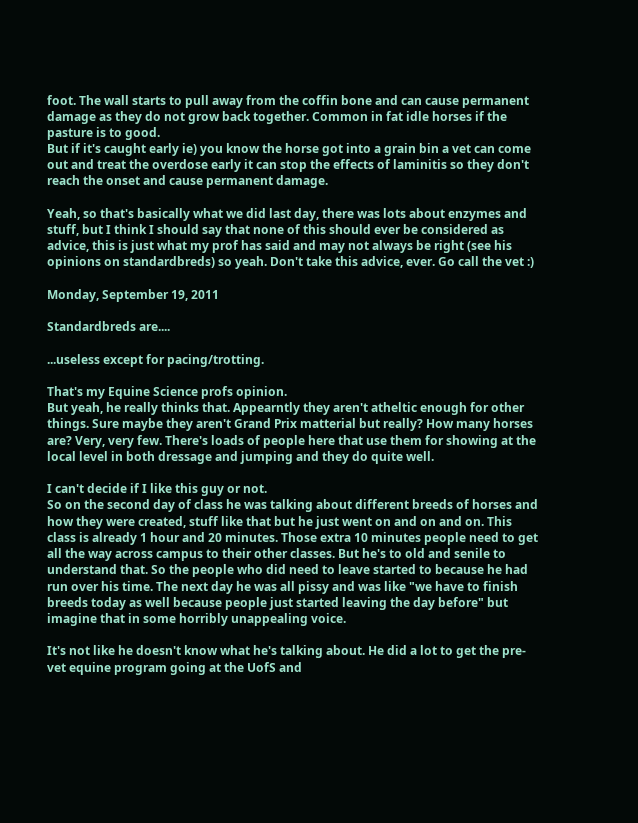foot. The wall starts to pull away from the coffin bone and can cause permanent damage as they do not grow back together. Common in fat idle horses if the pasture is to good.
But if it's caught early ie) you know the horse got into a grain bin a vet can come out and treat the overdose early it can stop the effects of laminitis so they don't reach the onset and cause permanent damage.

Yeah, so that's basically what we did last day, there was lots about enzymes and stuff, but I think I should say that none of this should ever be considered as advice, this is just what my prof has said and may not always be right (see his opinions on standardbreds) so yeah. Don't take this advice, ever. Go call the vet :)

Monday, September 19, 2011

Standardbreds are....

...useless except for pacing/trotting.

That's my Equine Science profs opinion.
But yeah, he really thinks that. Appearntly they aren't atheltic enough for other things. Sure maybe they aren't Grand Prix matterial but really? How many horses are? Very, very few. There's loads of people here that use them for showing at the local level in both dressage and jumping and they do quite well.

I can't decide if I like this guy or not.
So on the second day of class he was talking about different breeds of horses and how they were created, stuff like that but he just went on and on and on. This class is already 1 hour and 20 minutes. Those extra 10 minutes people need to get all the way across campus to their other classes. But he's to old and senile to understand that. So the people who did need to leave started to because he had run over his time. The next day he was all pissy and was like "we have to finish breeds today as well because people just started leaving the day before" but imagine that in some horribly unappealing voice.

It's not like he doesn't know what he's talking about. He did a lot to get the pre-vet equine program going at the UofS and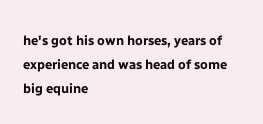he's got his own horses, years of experience and was head of some big equine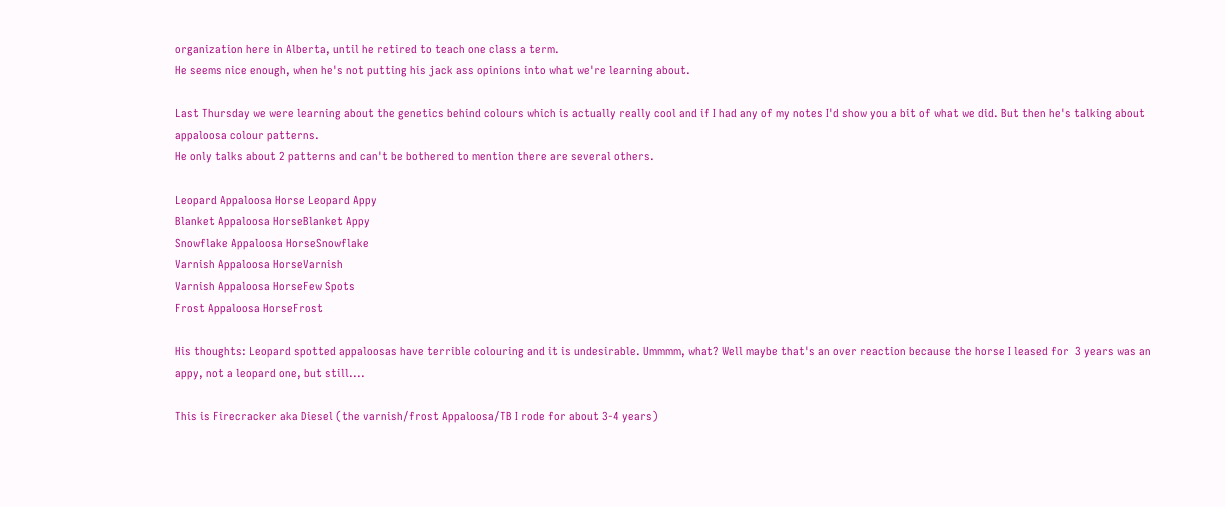organization here in Alberta, until he retired to teach one class a term.
He seems nice enough, when he's not putting his jack ass opinions into what we're learning about.

Last Thursday we were learning about the genetics behind colours which is actually really cool and if I had any of my notes I'd show you a bit of what we did. But then he's talking about appaloosa colour patterns.
He only talks about 2 patterns and can't be bothered to mention there are several others.

Leopard Appaloosa Horse Leopard Appy
Blanket Appaloosa HorseBlanket Appy
Snowflake Appaloosa HorseSnowflake
Varnish Appaloosa HorseVarnish
Varnish Appaloosa HorseFew Spots
Frost Appaloosa HorseFrost

His thoughts: Leopard spotted appaloosas have terrible colouring and it is undesirable. Ummmm, what? Well maybe that's an over reaction because the horse I leased for  3 years was an appy, not a leopard one, but still....

This is Firecracker aka Diesel (the varnish/frost Appaloosa/TB I rode for about 3-4 years)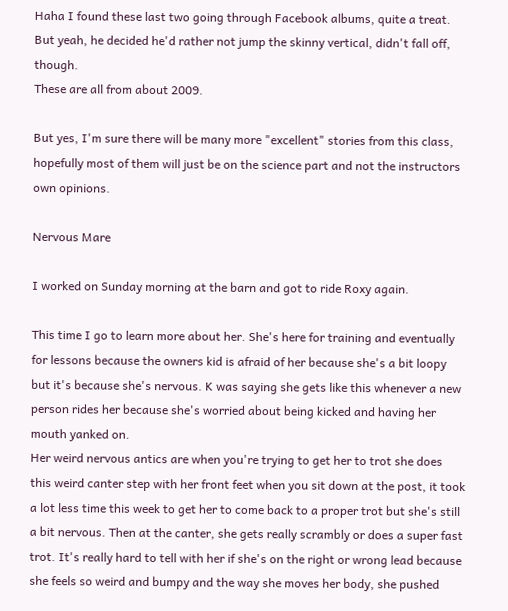Haha I found these last two going through Facebook albums, quite a treat. But yeah, he decided he'd rather not jump the skinny vertical, didn't fall off, though.
These are all from about 2009.

But yes, I'm sure there will be many more "excellent" stories from this class, hopefully most of them will just be on the science part and not the instructors own opinions.

Nervous Mare

I worked on Sunday morning at the barn and got to ride Roxy again.

This time I go to learn more about her. She's here for training and eventually for lessons because the owners kid is afraid of her because she's a bit loopy but it's because she's nervous. K was saying she gets like this whenever a new person rides her because she's worried about being kicked and having her mouth yanked on.
Her weird nervous antics are when you're trying to get her to trot she does this weird canter step with her front feet when you sit down at the post, it took a lot less time this week to get her to come back to a proper trot but she's still a bit nervous. Then at the canter, she gets really scrambly or does a super fast trot. It's really hard to tell with her if she's on the right or wrong lead because she feels so weird and bumpy and the way she moves her body, she pushed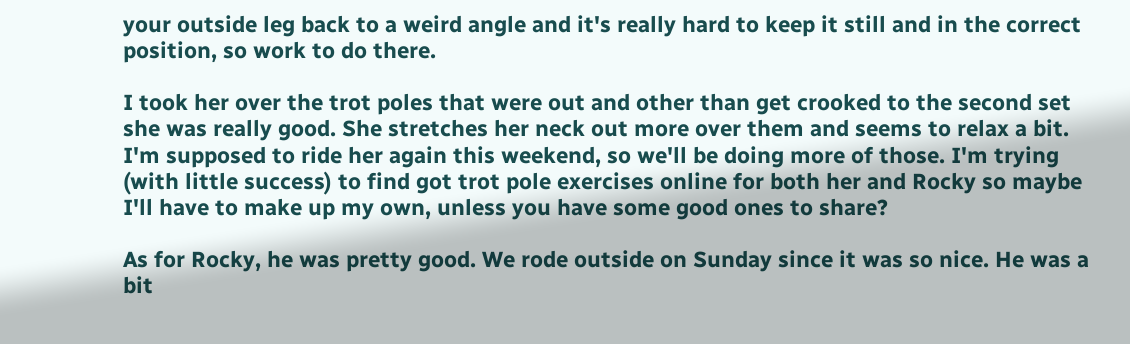your outside leg back to a weird angle and it's really hard to keep it still and in the correct position, so work to do there.

I took her over the trot poles that were out and other than get crooked to the second set she was really good. She stretches her neck out more over them and seems to relax a bit. I'm supposed to ride her again this weekend, so we'll be doing more of those. I'm trying (with little success) to find got trot pole exercises online for both her and Rocky so maybe I'll have to make up my own, unless you have some good ones to share?

As for Rocky, he was pretty good. We rode outside on Sunday since it was so nice. He was a bit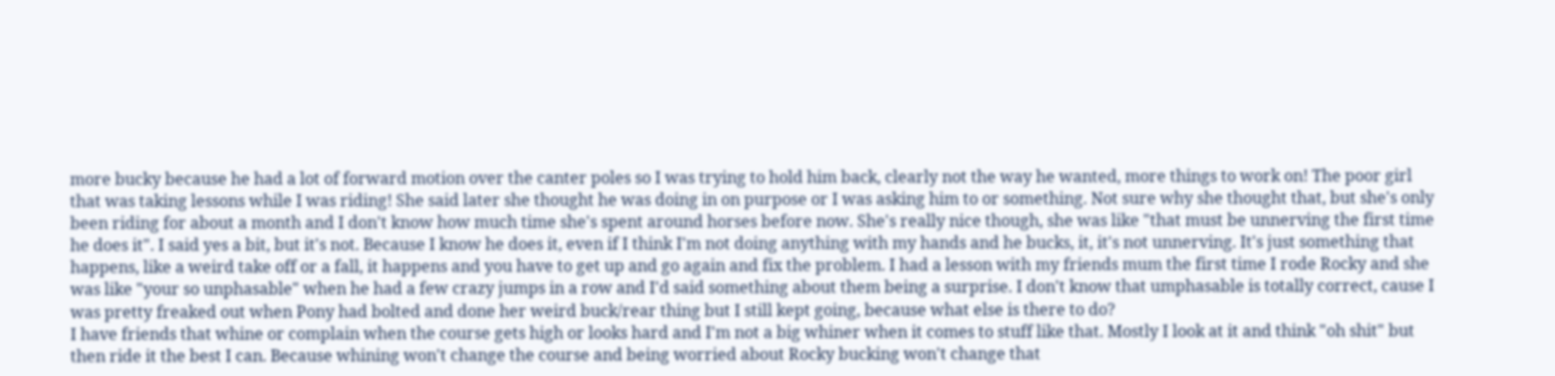more bucky because he had a lot of forward motion over the canter poles so I was trying to hold him back, clearly not the way he wanted, more things to work on! The poor girl that was taking lessons while I was riding! She said later she thought he was doing in on purpose or I was asking him to or something. Not sure why she thought that, but she's only been riding for about a month and I don't know how much time she's spent around horses before now. She's really nice though, she was like "that must be unnerving the first time he does it". I said yes a bit, but it's not. Because I know he does it, even if I think I'm not doing anything with my hands and he bucks, it, it's not unnerving. It's just something that happens, like a weird take off or a fall, it happens and you have to get up and go again and fix the problem. I had a lesson with my friends mum the first time I rode Rocky and she was like "your so unphasable" when he had a few crazy jumps in a row and I'd said something about them being a surprise. I don't know that umphasable is totally correct, cause I was pretty freaked out when Pony had bolted and done her weird buck/rear thing but I still kept going, because what else is there to do?
I have friends that whine or complain when the course gets high or looks hard and I'm not a big whiner when it comes to stuff like that. Mostly I look at it and think "oh shit" but then ride it the best I can. Because whining won't change the course and being worried about Rocky bucking won't change that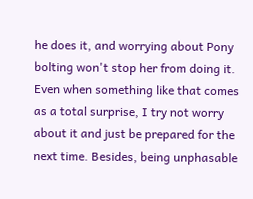he does it, and worrying about Pony bolting won't stop her from doing it. Even when something like that comes as a total surprise, I try not worry about it and just be prepared for the next time. Besides, being unphasable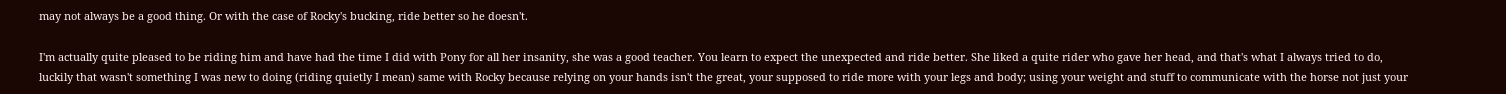may not always be a good thing. Or with the case of Rocky's bucking, ride better so he doesn't.

I'm actually quite pleased to be riding him and have had the time I did with Pony for all her insanity, she was a good teacher. You learn to expect the unexpected and ride better. She liked a quite rider who gave her head, and that's what I always tried to do, luckily that wasn't something I was new to doing (riding quietly I mean) same with Rocky because relying on your hands isn't the great, your supposed to ride more with your legs and body; using your weight and stuff to communicate with the horse not just your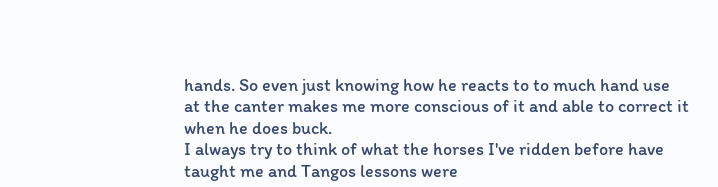hands. So even just knowing how he reacts to to much hand use at the canter makes me more conscious of it and able to correct it when he does buck.
I always try to think of what the horses I've ridden before have taught me and Tangos lessons were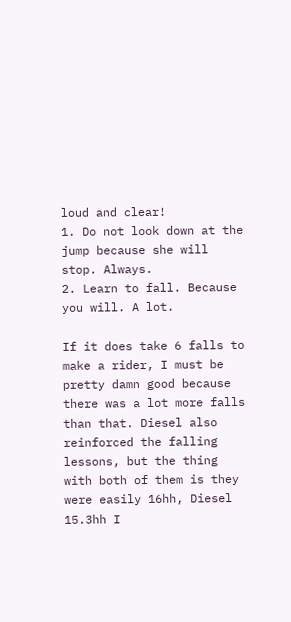loud and clear!
1. Do not look down at the jump because she will stop. Always.
2. Learn to fall. Because you will. A lot.

If it does take 6 falls to make a rider, I must be pretty damn good because there was a lot more falls than that. Diesel also reinforced the falling lessons, but the thing with both of them is they were easily 16hh, Diesel 15.3hh I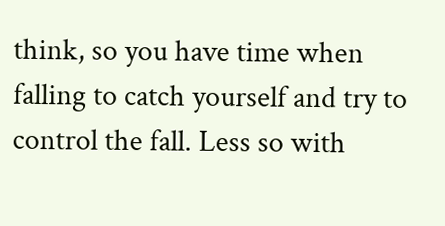think, so you have time when falling to catch yourself and try to control the fall. Less so with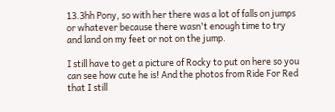13.3hh Pony, so with her there was a lot of falls on jumps or whatever because there wasn't enough time to try and land on my feet or not on the jump.

I still have to get a picture of Rocky to put on here so you can see how cute he is! And the photos from Ride For Red that I still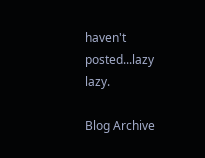haven't posted...lazy lazy.

Blog Archive